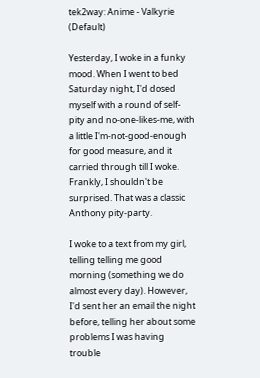tek2way: Anime - Valkyrie (Default)

Yesterday, I woke in a funky mood. When I went to bed Saturday night, I'd dosed myself with a round of self-pity and no-one-likes-me, with a little I'm-not-good-enough for good measure, and it carried through till I woke. Frankly, I shouldn't be surprised. That was a classic Anthony pity-party.

I woke to a text from my girl, telling telling me good morning (something we do almost every day). However, I'd sent her an email the night before, telling her about some problems I was having trouble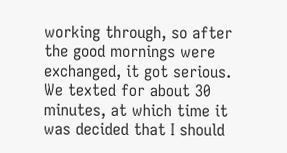working through, so after the good mornings were exchanged, it got serious. We texted for about 30 minutes, at which time it was decided that I should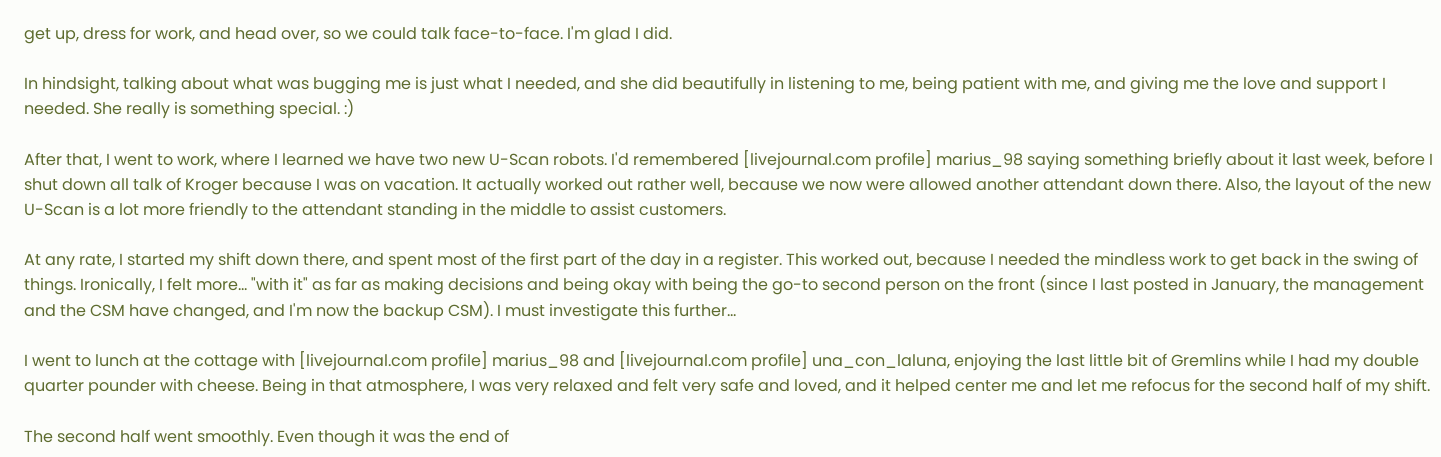get up, dress for work, and head over, so we could talk face-to-face. I'm glad I did.

In hindsight, talking about what was bugging me is just what I needed, and she did beautifully in listening to me, being patient with me, and giving me the love and support I needed. She really is something special. :)

After that, I went to work, where I learned we have two new U-Scan robots. I'd remembered [livejournal.com profile] marius_98 saying something briefly about it last week, before I shut down all talk of Kroger because I was on vacation. It actually worked out rather well, because we now were allowed another attendant down there. Also, the layout of the new U-Scan is a lot more friendly to the attendant standing in the middle to assist customers.

At any rate, I started my shift down there, and spent most of the first part of the day in a register. This worked out, because I needed the mindless work to get back in the swing of things. Ironically, I felt more... "with it" as far as making decisions and being okay with being the go-to second person on the front (since I last posted in January, the management and the CSM have changed, and I'm now the backup CSM). I must investigate this further...

I went to lunch at the cottage with [livejournal.com profile] marius_98 and [livejournal.com profile] una_con_laluna, enjoying the last little bit of Gremlins while I had my double quarter pounder with cheese. Being in that atmosphere, I was very relaxed and felt very safe and loved, and it helped center me and let me refocus for the second half of my shift.

The second half went smoothly. Even though it was the end of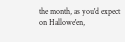the month, as you'd expect on Hallowe'en,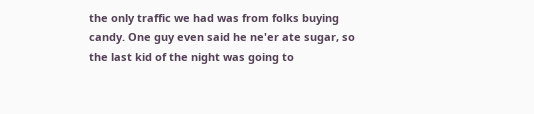the only traffic we had was from folks buying candy. One guy even said he ne'er ate sugar, so the last kid of the night was going to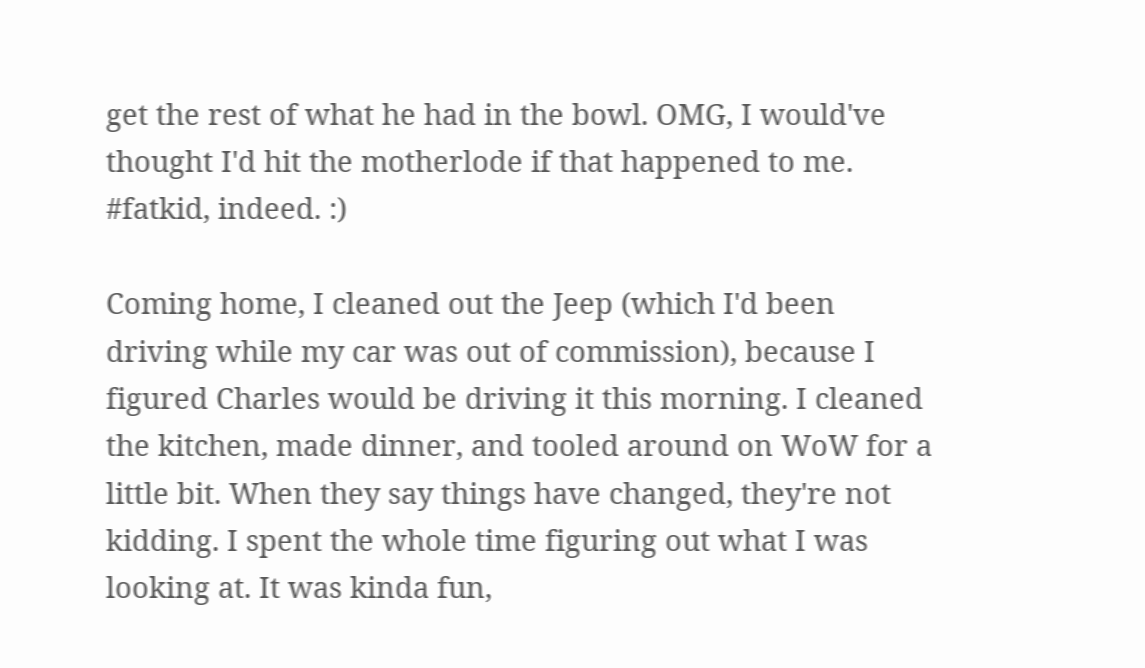get the rest of what he had in the bowl. OMG, I would've thought I'd hit the motherlode if that happened to me. #fatkid, indeed. :)

Coming home, I cleaned out the Jeep (which I'd been driving while my car was out of commission), because I figured Charles would be driving it this morning. I cleaned the kitchen, made dinner, and tooled around on WoW for a little bit. When they say things have changed, they're not kidding. I spent the whole time figuring out what I was looking at. It was kinda fun,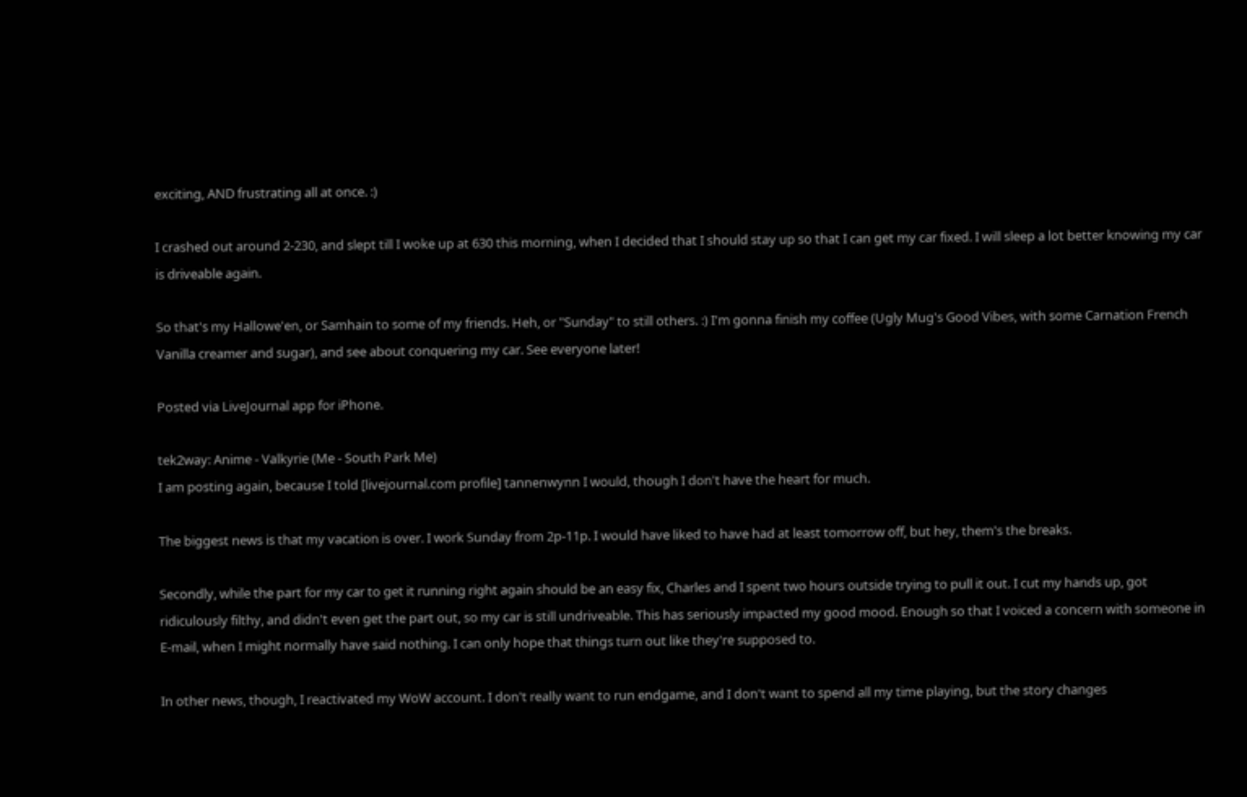exciting, AND frustrating all at once. :)

I crashed out around 2-230, and slept till I woke up at 630 this morning, when I decided that I should stay up so that I can get my car fixed. I will sleep a lot better knowing my car is driveable again.

So that's my Hallowe'en, or Samhain to some of my friends. Heh, or "Sunday" to still others. :) I'm gonna finish my coffee (Ugly Mug's Good Vibes, with some Carnation French Vanilla creamer and sugar), and see about conquering my car. See everyone later!

Posted via LiveJournal app for iPhone.

tek2way: Anime - Valkyrie (Me - South Park Me)
I am posting again, because I told [livejournal.com profile] tannenwynn I would, though I don't have the heart for much.

The biggest news is that my vacation is over. I work Sunday from 2p-11p. I would have liked to have had at least tomorrow off, but hey, them's the breaks.

Secondly, while the part for my car to get it running right again should be an easy fix, Charles and I spent two hours outside trying to pull it out. I cut my hands up, got ridiculously filthy, and didn't even get the part out, so my car is still undriveable. This has seriously impacted my good mood. Enough so that I voiced a concern with someone in E-mail, when I might normally have said nothing. I can only hope that things turn out like they're supposed to.

In other news, though, I reactivated my WoW account. I don't really want to run endgame, and I don't want to spend all my time playing, but the story changes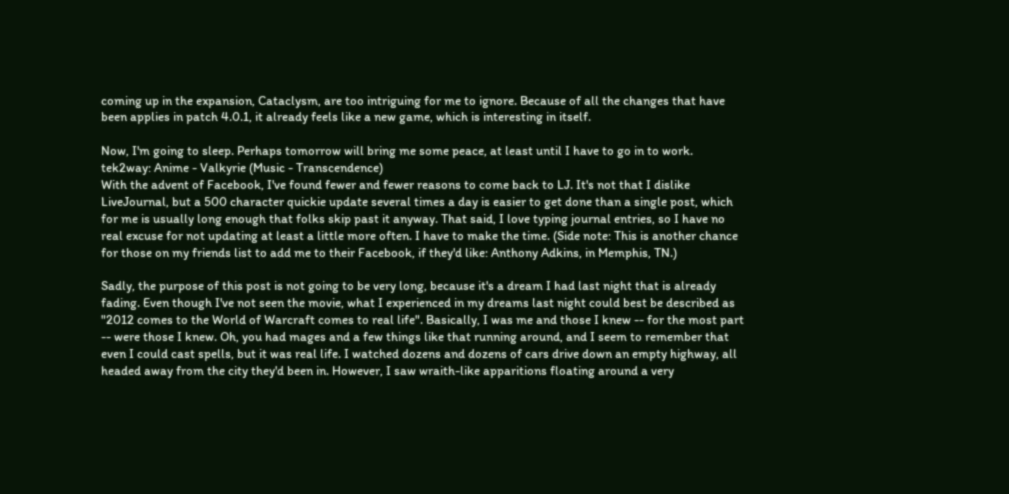coming up in the expansion, Cataclysm, are too intriguing for me to ignore. Because of all the changes that have been applies in patch 4.0.1, it already feels like a new game, which is interesting in itself.

Now, I'm going to sleep. Perhaps tomorrow will bring me some peace, at least until I have to go in to work.
tek2way: Anime - Valkyrie (Music - Transcendence)
With the advent of Facebook, I've found fewer and fewer reasons to come back to LJ. It's not that I dislike LiveJournal, but a 500 character quickie update several times a day is easier to get done than a single post, which for me is usually long enough that folks skip past it anyway. That said, I love typing journal entries, so I have no real excuse for not updating at least a little more often. I have to make the time. (Side note: This is another chance for those on my friends list to add me to their Facebook, if they'd like: Anthony Adkins, in Memphis, TN.)

Sadly, the purpose of this post is not going to be very long, because it's a dream I had last night that is already fading. Even though I've not seen the movie, what I experienced in my dreams last night could best be described as "2012 comes to the World of Warcraft comes to real life". Basically, I was me and those I knew -- for the most part -- were those I knew. Oh, you had mages and a few things like that running around, and I seem to remember that even I could cast spells, but it was real life. I watched dozens and dozens of cars drive down an empty highway, all headed away from the city they'd been in. However, I saw wraith-like apparitions floating around a very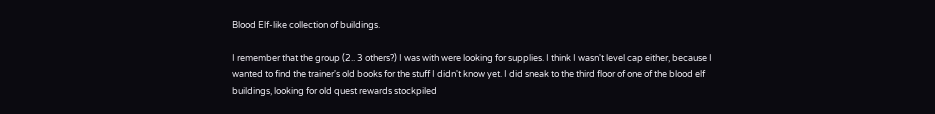Blood Elf-like collection of buildings.

I remember that the group (2.. 3 others?) I was with were looking for supplies. I think I wasn't level cap either, because I wanted to find the trainer's old books for the stuff I didn't know yet. I did sneak to the third floor of one of the blood elf buildings, looking for old quest rewards stockpiled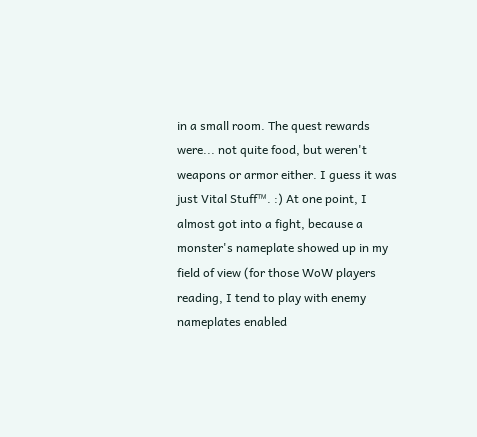in a small room. The quest rewards were... not quite food, but weren't weapons or armor either. I guess it was just Vital Stuff™. :) At one point, I almost got into a fight, because a monster's nameplate showed up in my field of view (for those WoW players reading, I tend to play with enemy nameplates enabled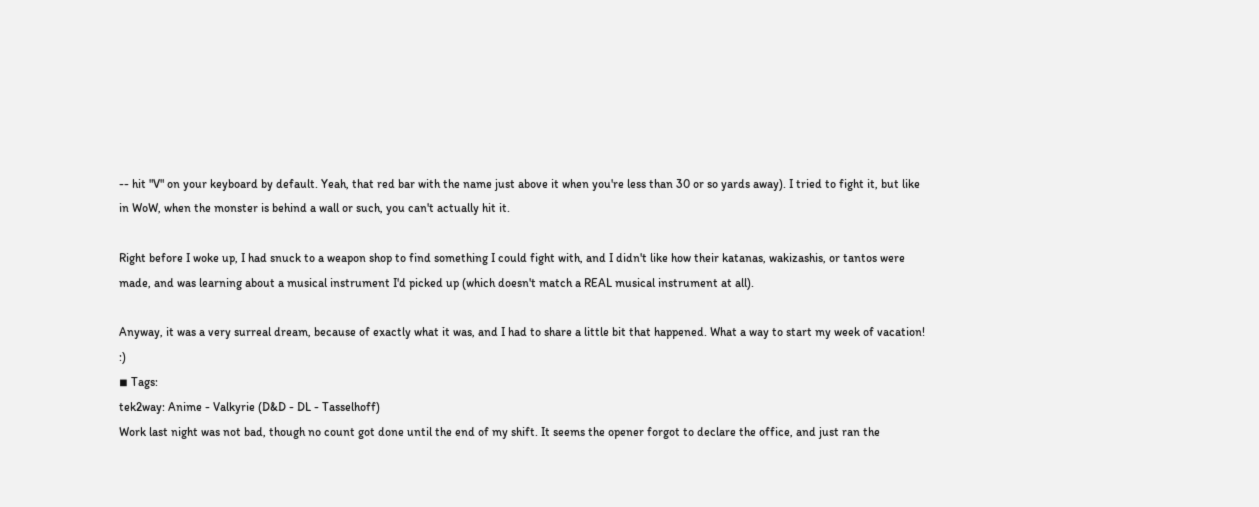-- hit "V" on your keyboard by default. Yeah, that red bar with the name just above it when you're less than 30 or so yards away). I tried to fight it, but like in WoW, when the monster is behind a wall or such, you can't actually hit it.

Right before I woke up, I had snuck to a weapon shop to find something I could fight with, and I didn't like how their katanas, wakizashis, or tantos were made, and was learning about a musical instrument I'd picked up (which doesn't match a REAL musical instrument at all).

Anyway, it was a very surreal dream, because of exactly what it was, and I had to share a little bit that happened. What a way to start my week of vacation! :)
◾ Tags:
tek2way: Anime - Valkyrie (D&D - DL - Tasselhoff)
Work last night was not bad, though no count got done until the end of my shift. It seems the opener forgot to declare the office, and just ran the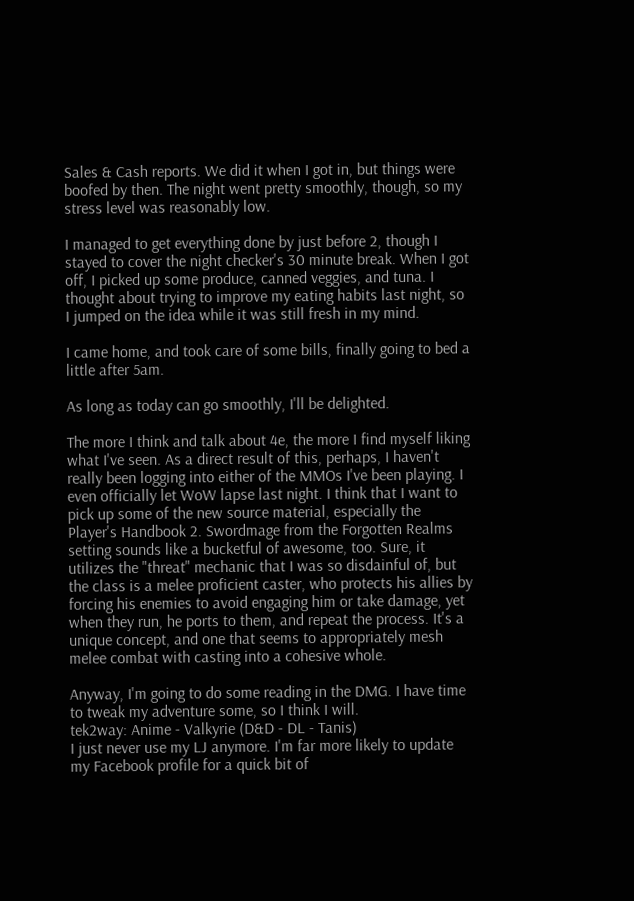Sales & Cash reports. We did it when I got in, but things were boofed by then. The night went pretty smoothly, though, so my stress level was reasonably low.

I managed to get everything done by just before 2, though I stayed to cover the night checker's 30 minute break. When I got off, I picked up some produce, canned veggies, and tuna. I thought about trying to improve my eating habits last night, so I jumped on the idea while it was still fresh in my mind.

I came home, and took care of some bills, finally going to bed a little after 5am.

As long as today can go smoothly, I'll be delighted.

The more I think and talk about 4e, the more I find myself liking what I've seen. As a direct result of this, perhaps, I haven't really been logging into either of the MMOs I've been playing. I even officially let WoW lapse last night. I think that I want to pick up some of the new source material, especially the Player's Handbook 2. Swordmage from the Forgotten Realms setting sounds like a bucketful of awesome, too. Sure, it utilizes the "threat" mechanic that I was so disdainful of, but the class is a melee proficient caster, who protects his allies by forcing his enemies to avoid engaging him or take damage, yet when they run, he ports to them, and repeat the process. It's a unique concept, and one that seems to appropriately mesh melee combat with casting into a cohesive whole.

Anyway, I'm going to do some reading in the DMG. I have time to tweak my adventure some, so I think I will.
tek2way: Anime - Valkyrie (D&D - DL - Tanis)
I just never use my LJ anymore. I'm far more likely to update my Facebook profile for a quick bit of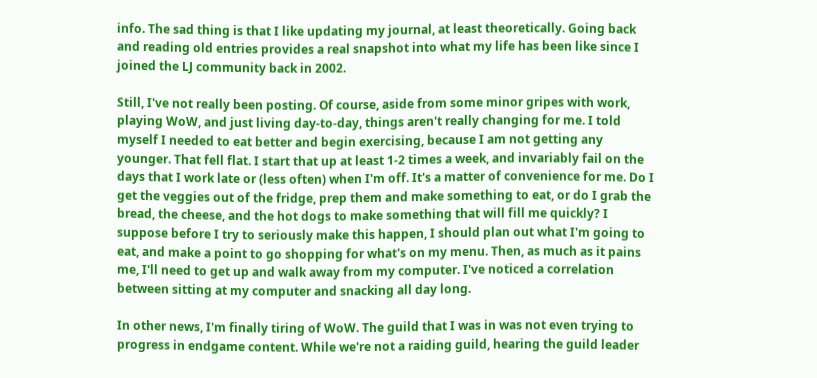info. The sad thing is that I like updating my journal, at least theoretically. Going back and reading old entries provides a real snapshot into what my life has been like since I joined the LJ community back in 2002.

Still, I've not really been posting. Of course, aside from some minor gripes with work, playing WoW, and just living day-to-day, things aren't really changing for me. I told myself I needed to eat better and begin exercising, because I am not getting any younger. That fell flat. I start that up at least 1-2 times a week, and invariably fail on the days that I work late or (less often) when I'm off. It's a matter of convenience for me. Do I get the veggies out of the fridge, prep them and make something to eat, or do I grab the bread, the cheese, and the hot dogs to make something that will fill me quickly? I suppose before I try to seriously make this happen, I should plan out what I'm going to eat, and make a point to go shopping for what's on my menu. Then, as much as it pains me, I'll need to get up and walk away from my computer. I've noticed a correlation between sitting at my computer and snacking all day long.

In other news, I'm finally tiring of WoW. The guild that I was in was not even trying to progress in endgame content. While we're not a raiding guild, hearing the guild leader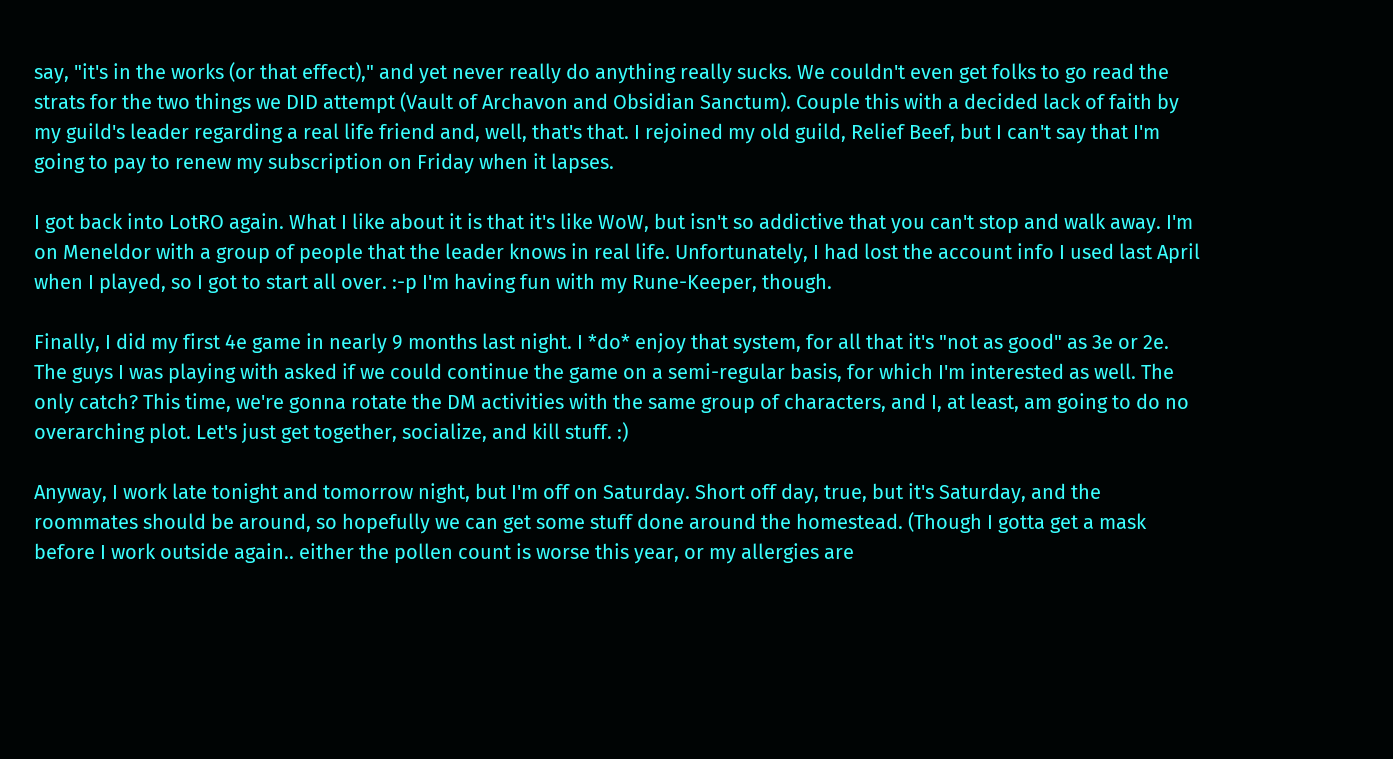say, "it's in the works (or that effect)," and yet never really do anything really sucks. We couldn't even get folks to go read the strats for the two things we DID attempt (Vault of Archavon and Obsidian Sanctum). Couple this with a decided lack of faith by my guild's leader regarding a real life friend and, well, that's that. I rejoined my old guild, Relief Beef, but I can't say that I'm going to pay to renew my subscription on Friday when it lapses.

I got back into LotRO again. What I like about it is that it's like WoW, but isn't so addictive that you can't stop and walk away. I'm on Meneldor with a group of people that the leader knows in real life. Unfortunately, I had lost the account info I used last April when I played, so I got to start all over. :-p I'm having fun with my Rune-Keeper, though.

Finally, I did my first 4e game in nearly 9 months last night. I *do* enjoy that system, for all that it's "not as good" as 3e or 2e. The guys I was playing with asked if we could continue the game on a semi-regular basis, for which I'm interested as well. The only catch? This time, we're gonna rotate the DM activities with the same group of characters, and I, at least, am going to do no overarching plot. Let's just get together, socialize, and kill stuff. :)

Anyway, I work late tonight and tomorrow night, but I'm off on Saturday. Short off day, true, but it's Saturday, and the roommates should be around, so hopefully we can get some stuff done around the homestead. (Though I gotta get a mask before I work outside again.. either the pollen count is worse this year, or my allergies are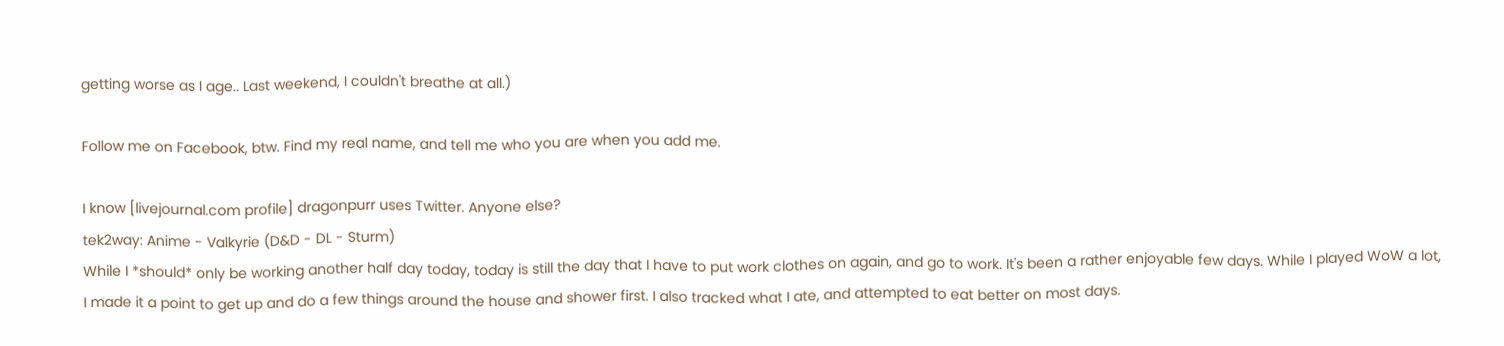getting worse as I age.. Last weekend, I couldn't breathe at all.)

Follow me on Facebook, btw. Find my real name, and tell me who you are when you add me.

I know [livejournal.com profile] dragonpurr uses Twitter. Anyone else?
tek2way: Anime - Valkyrie (D&D - DL - Sturm)
While I *should* only be working another half day today, today is still the day that I have to put work clothes on again, and go to work. It's been a rather enjoyable few days. While I played WoW a lot, I made it a point to get up and do a few things around the house and shower first. I also tracked what I ate, and attempted to eat better on most days.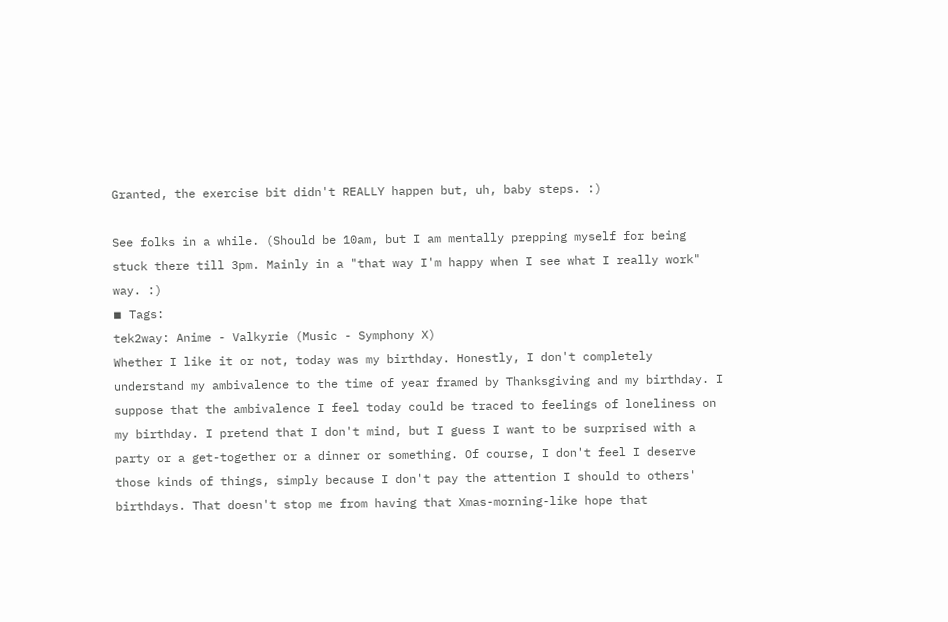Granted, the exercise bit didn't REALLY happen but, uh, baby steps. :)

See folks in a while. (Should be 10am, but I am mentally prepping myself for being stuck there till 3pm. Mainly in a "that way I'm happy when I see what I really work" way. :)
◾ Tags:
tek2way: Anime - Valkyrie (Music - Symphony X)
Whether I like it or not, today was my birthday. Honestly, I don't completely understand my ambivalence to the time of year framed by Thanksgiving and my birthday. I suppose that the ambivalence I feel today could be traced to feelings of loneliness on my birthday. I pretend that I don't mind, but I guess I want to be surprised with a party or a get-together or a dinner or something. Of course, I don't feel I deserve those kinds of things, simply because I don't pay the attention I should to others' birthdays. That doesn't stop me from having that Xmas-morning-like hope that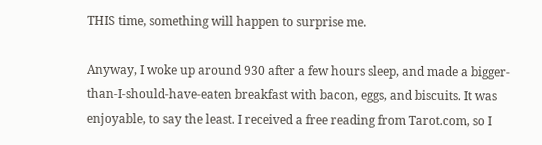THIS time, something will happen to surprise me.

Anyway, I woke up around 930 after a few hours sleep, and made a bigger-than-I-should-have-eaten breakfast with bacon, eggs, and biscuits. It was enjoyable, to say the least. I received a free reading from Tarot.com, so I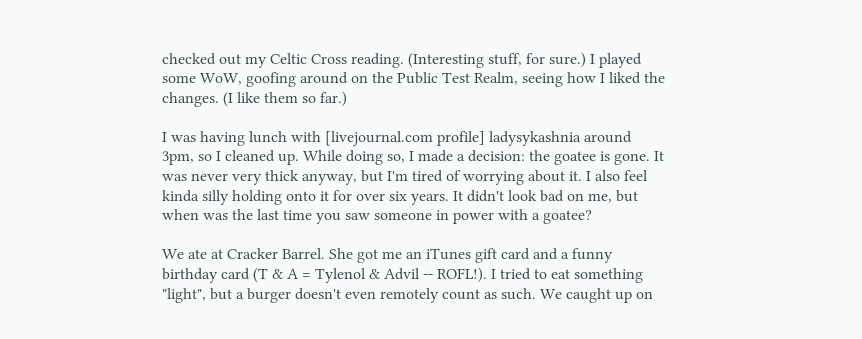checked out my Celtic Cross reading. (Interesting stuff, for sure.) I played some WoW, goofing around on the Public Test Realm, seeing how I liked the changes. (I like them so far.)

I was having lunch with [livejournal.com profile] ladysykashnia around 3pm, so I cleaned up. While doing so, I made a decision: the goatee is gone. It was never very thick anyway, but I'm tired of worrying about it. I also feel kinda silly holding onto it for over six years. It didn't look bad on me, but when was the last time you saw someone in power with a goatee?

We ate at Cracker Barrel. She got me an iTunes gift card and a funny birthday card (T & A = Tylenol & Advil -- ROFL!). I tried to eat something "light", but a burger doesn't even remotely count as such. We caught up on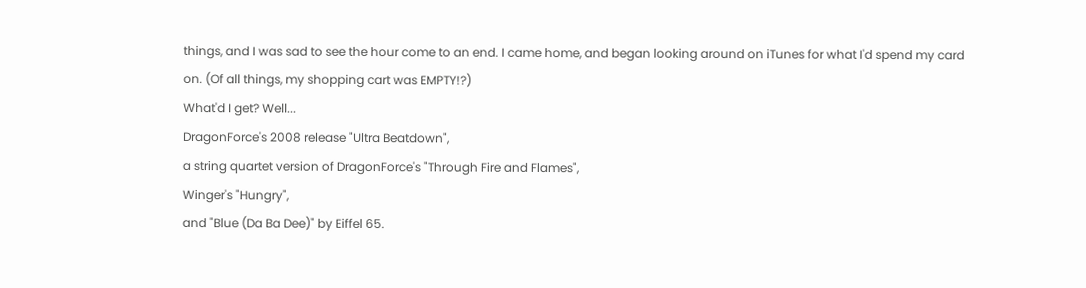things, and I was sad to see the hour come to an end. I came home, and began looking around on iTunes for what I'd spend my card on. (Of all things, my shopping cart was EMPTY!?)
What'd I get? Well...
DragonForce's 2008 release "Ultra Beatdown",
a string quartet version of DragonForce's "Through Fire and Flames",
Winger's "Hungry",
and "Blue (Da Ba Dee)" by Eiffel 65.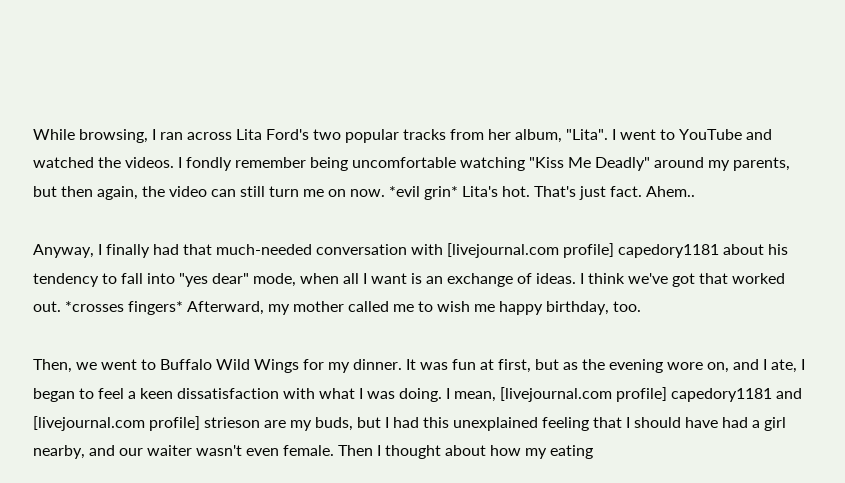While browsing, I ran across Lita Ford's two popular tracks from her album, "Lita". I went to YouTube and watched the videos. I fondly remember being uncomfortable watching "Kiss Me Deadly" around my parents, but then again, the video can still turn me on now. *evil grin* Lita's hot. That's just fact. Ahem..

Anyway, I finally had that much-needed conversation with [livejournal.com profile] capedory1181 about his tendency to fall into "yes dear" mode, when all I want is an exchange of ideas. I think we've got that worked out. *crosses fingers* Afterward, my mother called me to wish me happy birthday, too.

Then, we went to Buffalo Wild Wings for my dinner. It was fun at first, but as the evening wore on, and I ate, I began to feel a keen dissatisfaction with what I was doing. I mean, [livejournal.com profile] capedory1181 and [livejournal.com profile] strieson are my buds, but I had this unexplained feeling that I should have had a girl nearby, and our waiter wasn't even female. Then I thought about how my eating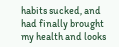habits sucked, and had finally brought my health and looks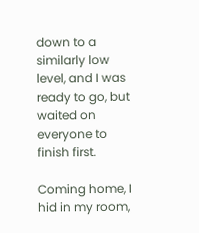down to a similarly low level, and I was ready to go, but waited on everyone to finish first.

Coming home, I hid in my room,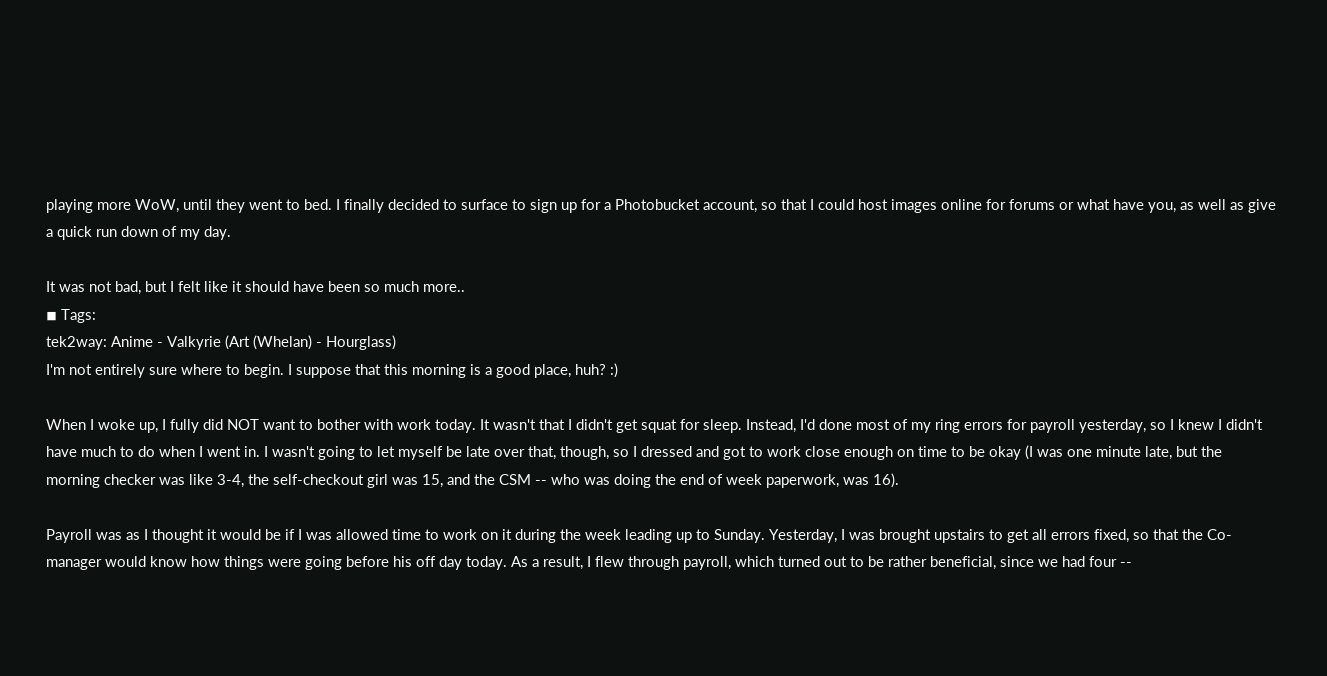playing more WoW, until they went to bed. I finally decided to surface to sign up for a Photobucket account, so that I could host images online for forums or what have you, as well as give a quick run down of my day.

It was not bad, but I felt like it should have been so much more..
◾ Tags:
tek2way: Anime - Valkyrie (Art (Whelan) - Hourglass)
I'm not entirely sure where to begin. I suppose that this morning is a good place, huh? :)

When I woke up, I fully did NOT want to bother with work today. It wasn't that I didn't get squat for sleep. Instead, I'd done most of my ring errors for payroll yesterday, so I knew I didn't have much to do when I went in. I wasn't going to let myself be late over that, though, so I dressed and got to work close enough on time to be okay (I was one minute late, but the morning checker was like 3-4, the self-checkout girl was 15, and the CSM -- who was doing the end of week paperwork, was 16).

Payroll was as I thought it would be if I was allowed time to work on it during the week leading up to Sunday. Yesterday, I was brought upstairs to get all errors fixed, so that the Co-manager would know how things were going before his off day today. As a result, I flew through payroll, which turned out to be rather beneficial, since we had four --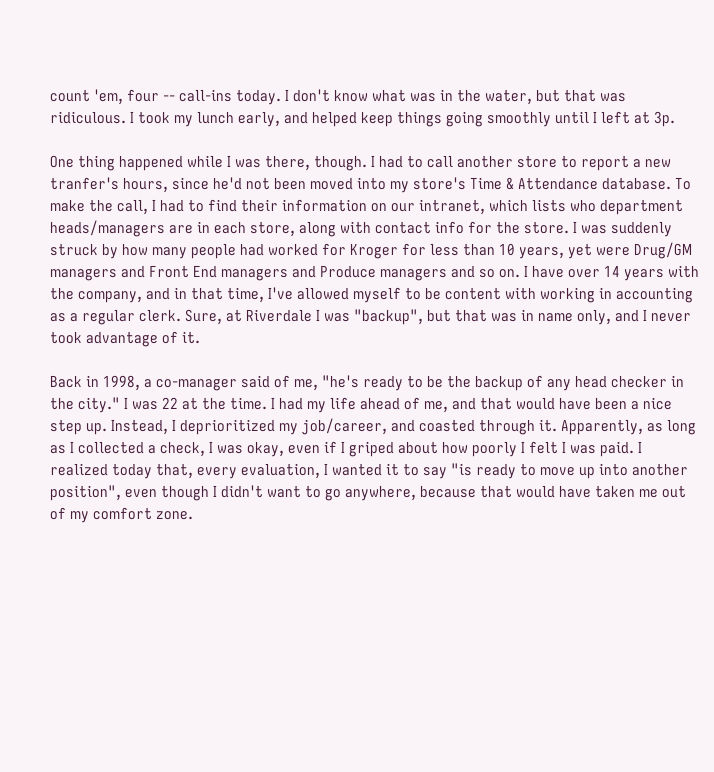count 'em, four -- call-ins today. I don't know what was in the water, but that was ridiculous. I took my lunch early, and helped keep things going smoothly until I left at 3p.

One thing happened while I was there, though. I had to call another store to report a new tranfer's hours, since he'd not been moved into my store's Time & Attendance database. To make the call, I had to find their information on our intranet, which lists who department heads/managers are in each store, along with contact info for the store. I was suddenly struck by how many people had worked for Kroger for less than 10 years, yet were Drug/GM managers and Front End managers and Produce managers and so on. I have over 14 years with the company, and in that time, I've allowed myself to be content with working in accounting as a regular clerk. Sure, at Riverdale I was "backup", but that was in name only, and I never took advantage of it.

Back in 1998, a co-manager said of me, "he's ready to be the backup of any head checker in the city." I was 22 at the time. I had my life ahead of me, and that would have been a nice step up. Instead, I deprioritized my job/career, and coasted through it. Apparently, as long as I collected a check, I was okay, even if I griped about how poorly I felt I was paid. I realized today that, every evaluation, I wanted it to say "is ready to move up into another position", even though I didn't want to go anywhere, because that would have taken me out of my comfort zone.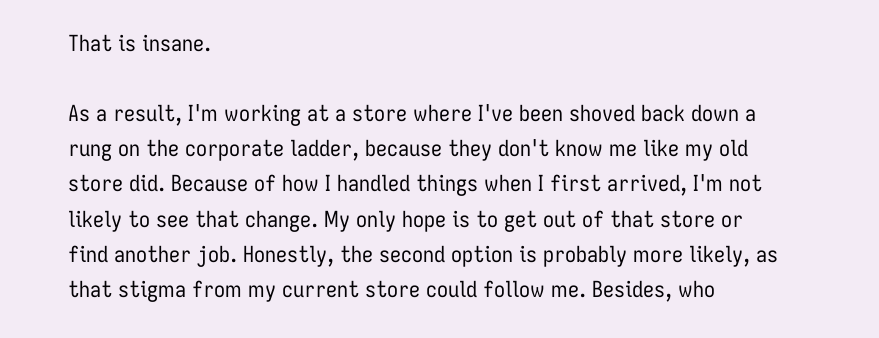That is insane.

As a result, I'm working at a store where I've been shoved back down a rung on the corporate ladder, because they don't know me like my old store did. Because of how I handled things when I first arrived, I'm not likely to see that change. My only hope is to get out of that store or find another job. Honestly, the second option is probably more likely, as that stigma from my current store could follow me. Besides, who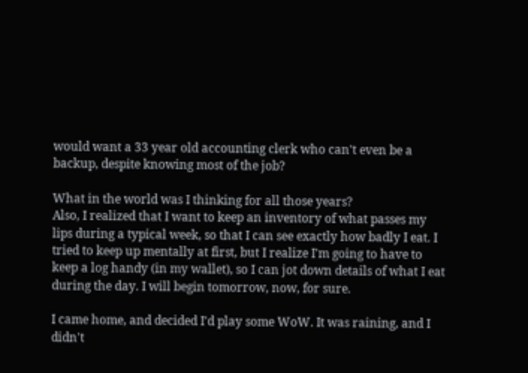would want a 33 year old accounting clerk who can't even be a backup, despite knowing most of the job?

What in the world was I thinking for all those years?
Also, I realized that I want to keep an inventory of what passes my lips during a typical week, so that I can see exactly how badly I eat. I tried to keep up mentally at first, but I realize I'm going to have to keep a log handy (in my wallet), so I can jot down details of what I eat during the day. I will begin tomorrow, now, for sure.

I came home, and decided I'd play some WoW. It was raining, and I didn't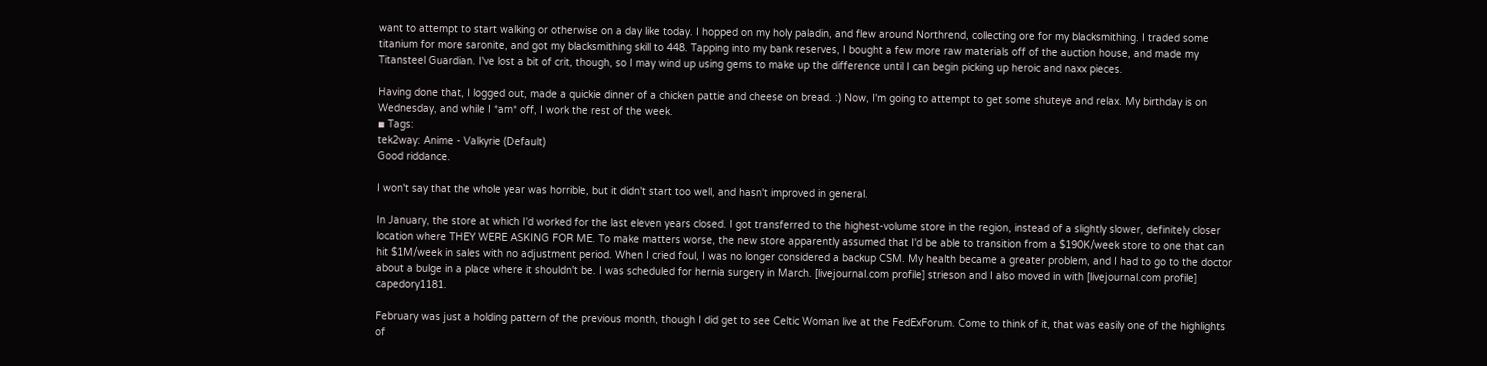want to attempt to start walking or otherwise on a day like today. I hopped on my holy paladin, and flew around Northrend, collecting ore for my blacksmithing. I traded some titanium for more saronite, and got my blacksmithing skill to 448. Tapping into my bank reserves, I bought a few more raw materials off of the auction house, and made my Titansteel Guardian. I've lost a bit of crit, though, so I may wind up using gems to make up the difference until I can begin picking up heroic and naxx pieces.

Having done that, I logged out, made a quickie dinner of a chicken pattie and cheese on bread. :) Now, I'm going to attempt to get some shuteye and relax. My birthday is on Wednesday, and while I *am* off, I work the rest of the week.
◾ Tags:
tek2way: Anime - Valkyrie (Default)
Good riddance.

I won't say that the whole year was horrible, but it didn't start too well, and hasn't improved in general.

In January, the store at which I'd worked for the last eleven years closed. I got transferred to the highest-volume store in the region, instead of a slightly slower, definitely closer location where THEY WERE ASKING FOR ME. To make matters worse, the new store apparently assumed that I'd be able to transition from a $190K/week store to one that can hit $1M/week in sales with no adjustment period. When I cried foul, I was no longer considered a backup CSM. My health became a greater problem, and I had to go to the doctor about a bulge in a place where it shouldn't be. I was scheduled for hernia surgery in March. [livejournal.com profile] strieson and I also moved in with [livejournal.com profile] capedory1181.

February was just a holding pattern of the previous month, though I did get to see Celtic Woman live at the FedExForum. Come to think of it, that was easily one of the highlights of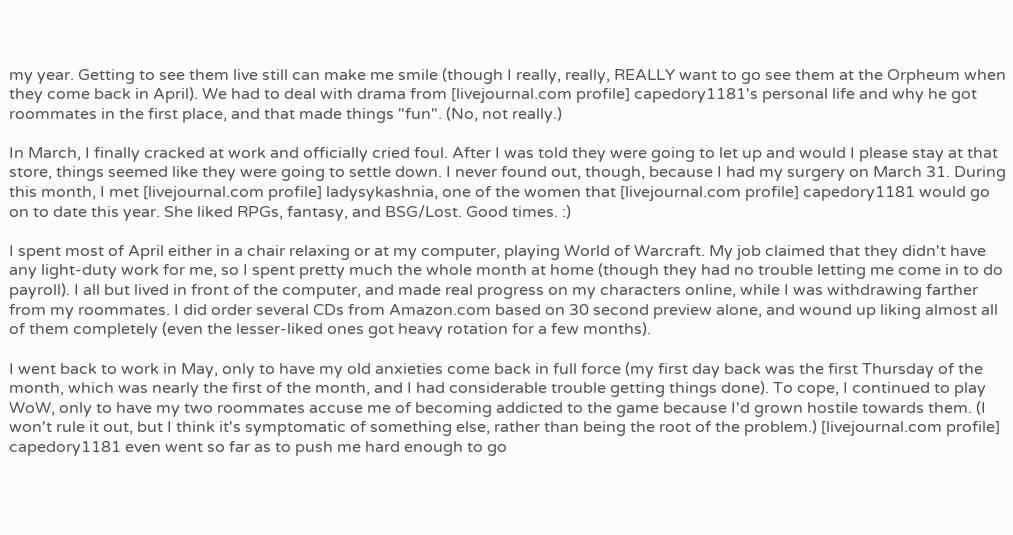my year. Getting to see them live still can make me smile (though I really, really, REALLY want to go see them at the Orpheum when they come back in April). We had to deal with drama from [livejournal.com profile] capedory1181's personal life and why he got roommates in the first place, and that made things "fun". (No, not really.)

In March, I finally cracked at work and officially cried foul. After I was told they were going to let up and would I please stay at that store, things seemed like they were going to settle down. I never found out, though, because I had my surgery on March 31. During this month, I met [livejournal.com profile] ladysykashnia, one of the women that [livejournal.com profile] capedory1181 would go on to date this year. She liked RPGs, fantasy, and BSG/Lost. Good times. :)

I spent most of April either in a chair relaxing or at my computer, playing World of Warcraft. My job claimed that they didn't have any light-duty work for me, so I spent pretty much the whole month at home (though they had no trouble letting me come in to do payroll). I all but lived in front of the computer, and made real progress on my characters online, while I was withdrawing farther from my roommates. I did order several CDs from Amazon.com based on 30 second preview alone, and wound up liking almost all of them completely (even the lesser-liked ones got heavy rotation for a few months).

I went back to work in May, only to have my old anxieties come back in full force (my first day back was the first Thursday of the month, which was nearly the first of the month, and I had considerable trouble getting things done). To cope, I continued to play WoW, only to have my two roommates accuse me of becoming addicted to the game because I'd grown hostile towards them. (I won't rule it out, but I think it's symptomatic of something else, rather than being the root of the problem.) [livejournal.com profile] capedory1181 even went so far as to push me hard enough to go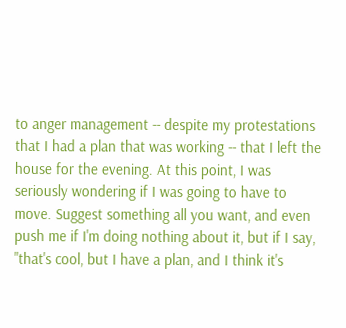to anger management -- despite my protestations that I had a plan that was working -- that I left the house for the evening. At this point, I was seriously wondering if I was going to have to move. Suggest something all you want, and even push me if I'm doing nothing about it, but if I say, "that's cool, but I have a plan, and I think it's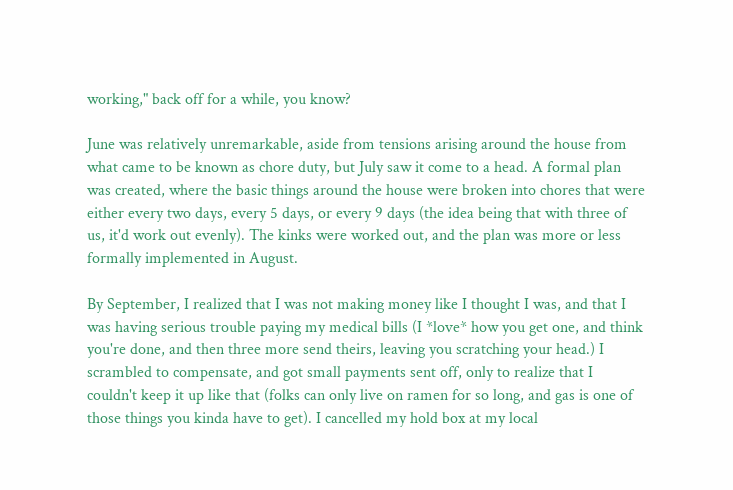working," back off for a while, you know?

June was relatively unremarkable, aside from tensions arising around the house from what came to be known as chore duty, but July saw it come to a head. A formal plan was created, where the basic things around the house were broken into chores that were either every two days, every 5 days, or every 9 days (the idea being that with three of us, it'd work out evenly). The kinks were worked out, and the plan was more or less formally implemented in August.

By September, I realized that I was not making money like I thought I was, and that I was having serious trouble paying my medical bills (I *love* how you get one, and think you're done, and then three more send theirs, leaving you scratching your head.) I scrambled to compensate, and got small payments sent off, only to realize that I couldn't keep it up like that (folks can only live on ramen for so long, and gas is one of those things you kinda have to get). I cancelled my hold box at my local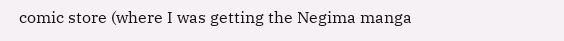comic store (where I was getting the Negima manga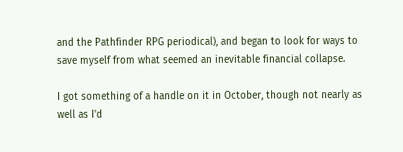and the Pathfinder RPG periodical), and began to look for ways to save myself from what seemed an inevitable financial collapse.

I got something of a handle on it in October, though not nearly as well as I'd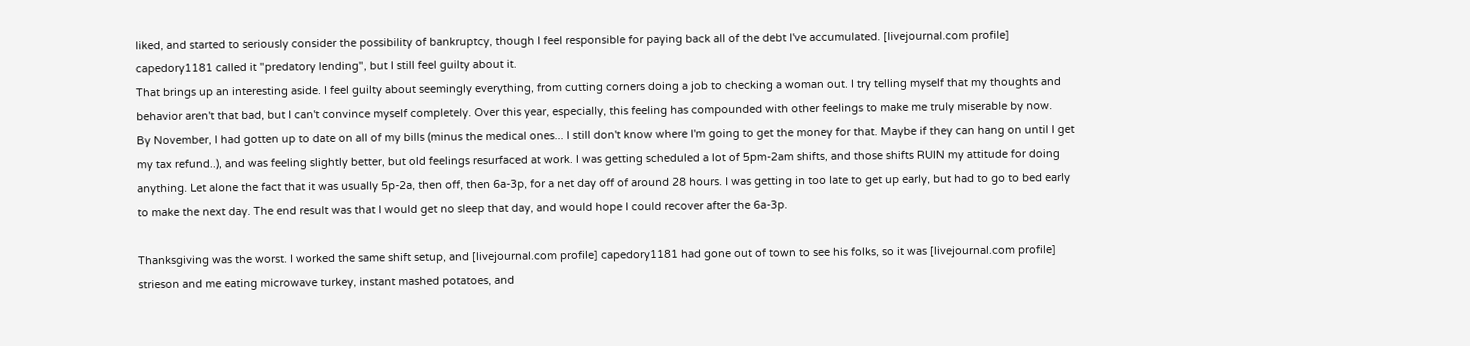liked, and started to seriously consider the possibility of bankruptcy, though I feel responsible for paying back all of the debt I've accumulated. [livejournal.com profile] capedory1181 called it "predatory lending", but I still feel guilty about it.
That brings up an interesting aside. I feel guilty about seemingly everything, from cutting corners doing a job to checking a woman out. I try telling myself that my thoughts and behavior aren't that bad, but I can't convince myself completely. Over this year, especially, this feeling has compounded with other feelings to make me truly miserable by now.
By November, I had gotten up to date on all of my bills (minus the medical ones... I still don't know where I'm going to get the money for that. Maybe if they can hang on until I get my tax refund..), and was feeling slightly better, but old feelings resurfaced at work. I was getting scheduled a lot of 5pm-2am shifts, and those shifts RUIN my attitude for doing anything. Let alone the fact that it was usually 5p-2a, then off, then 6a-3p, for a net day off of around 28 hours. I was getting in too late to get up early, but had to go to bed early to make the next day. The end result was that I would get no sleep that day, and would hope I could recover after the 6a-3p.

Thanksgiving was the worst. I worked the same shift setup, and [livejournal.com profile] capedory1181 had gone out of town to see his folks, so it was [livejournal.com profile] strieson and me eating microwave turkey, instant mashed potatoes, and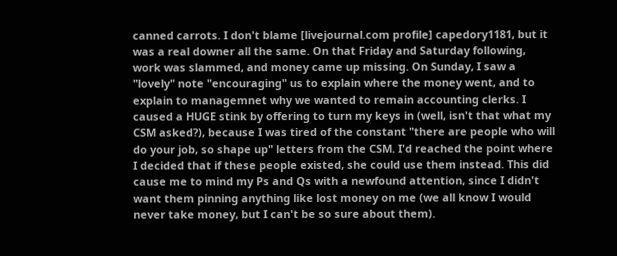canned carrots. I don't blame [livejournal.com profile] capedory1181, but it was a real downer all the same. On that Friday and Saturday following, work was slammed, and money came up missing. On Sunday, I saw a "lovely" note "encouraging" us to explain where the money went, and to explain to managemnet why we wanted to remain accounting clerks. I caused a HUGE stink by offering to turn my keys in (well, isn't that what my CSM asked?), because I was tired of the constant "there are people who will do your job, so shape up" letters from the CSM. I'd reached the point where I decided that if these people existed, she could use them instead. This did cause me to mind my Ps and Qs with a newfound attention, since I didn't want them pinning anything like lost money on me (we all know I would never take money, but I can't be so sure about them).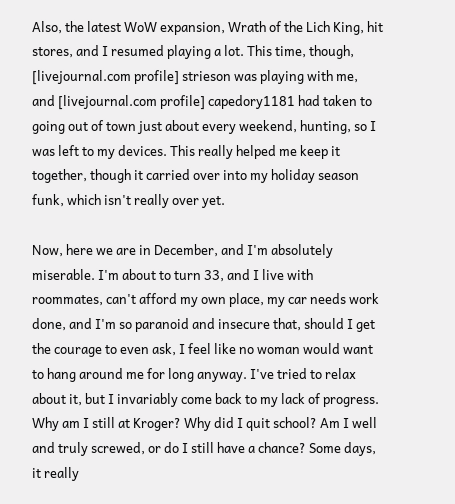Also, the latest WoW expansion, Wrath of the Lich King, hit stores, and I resumed playing a lot. This time, though, [livejournal.com profile] strieson was playing with me, and [livejournal.com profile] capedory1181 had taken to going out of town just about every weekend, hunting, so I was left to my devices. This really helped me keep it together, though it carried over into my holiday season funk, which isn't really over yet.

Now, here we are in December, and I'm absolutely miserable. I'm about to turn 33, and I live with roommates, can't afford my own place, my car needs work done, and I'm so paranoid and insecure that, should I get the courage to even ask, I feel like no woman would want to hang around me for long anyway. I've tried to relax about it, but I invariably come back to my lack of progress. Why am I still at Kroger? Why did I quit school? Am I well and truly screwed, or do I still have a chance? Some days, it really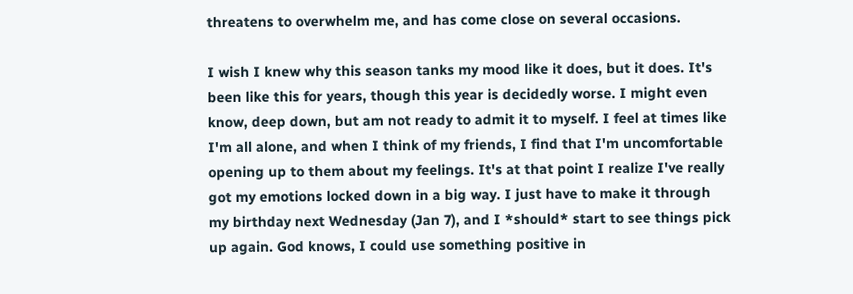threatens to overwhelm me, and has come close on several occasions.

I wish I knew why this season tanks my mood like it does, but it does. It's been like this for years, though this year is decidedly worse. I might even know, deep down, but am not ready to admit it to myself. I feel at times like I'm all alone, and when I think of my friends, I find that I'm uncomfortable opening up to them about my feelings. It's at that point I realize I've really got my emotions locked down in a big way. I just have to make it through my birthday next Wednesday (Jan 7), and I *should* start to see things pick up again. God knows, I could use something positive in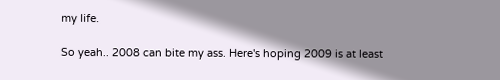my life.

So yeah.. 2008 can bite my ass. Here's hoping 2009 is at least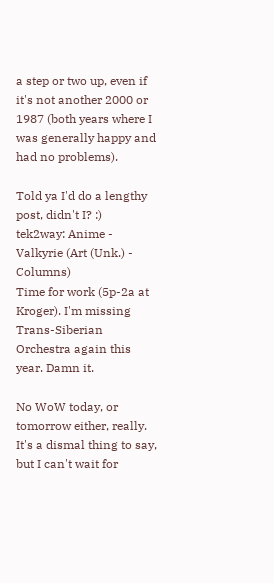a step or two up, even if it's not another 2000 or 1987 (both years where I was generally happy and had no problems).

Told ya I'd do a lengthy post, didn't I? :)
tek2way: Anime - Valkyrie (Art (Unk.) - Columns)
Time for work (5p-2a at Kroger). I'm missing Trans-Siberian Orchestra again this year. Damn it.

No WoW today, or tomorrow either, really. It's a dismal thing to say, but I can't wait for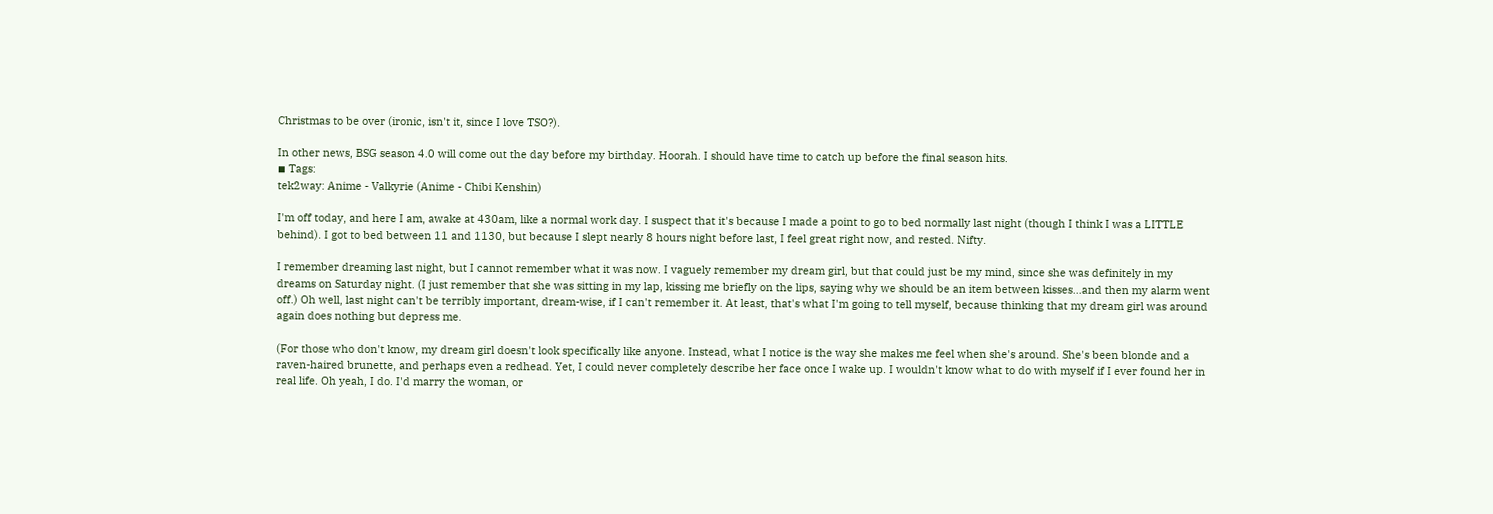Christmas to be over (ironic, isn't it, since I love TSO?).

In other news, BSG season 4.0 will come out the day before my birthday. Hoorah. I should have time to catch up before the final season hits.
◾ Tags:
tek2way: Anime - Valkyrie (Anime - Chibi Kenshin)

I'm off today, and here I am, awake at 430am, like a normal work day. I suspect that it's because I made a point to go to bed normally last night (though I think I was a LITTLE behind). I got to bed between 11 and 1130, but because I slept nearly 8 hours night before last, I feel great right now, and rested. Nifty.

I remember dreaming last night, but I cannot remember what it was now. I vaguely remember my dream girl, but that could just be my mind, since she was definitely in my dreams on Saturday night. (I just remember that she was sitting in my lap, kissing me briefly on the lips, saying why we should be an item between kisses...and then my alarm went off.) Oh well, last night can't be terribly important, dream-wise, if I can't remember it. At least, that's what I'm going to tell myself, because thinking that my dream girl was around again does nothing but depress me.

(For those who don't know, my dream girl doesn't look specifically like anyone. Instead, what I notice is the way she makes me feel when she's around. She's been blonde and a raven-haired brunette, and perhaps even a redhead. Yet, I could never completely describe her face once I wake up. I wouldn't know what to do with myself if I ever found her in real life. Oh yeah, I do. I'd marry the woman, or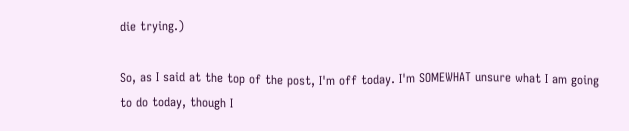die trying.)

So, as I said at the top of the post, I'm off today. I'm SOMEWHAT unsure what I am going to do today, though I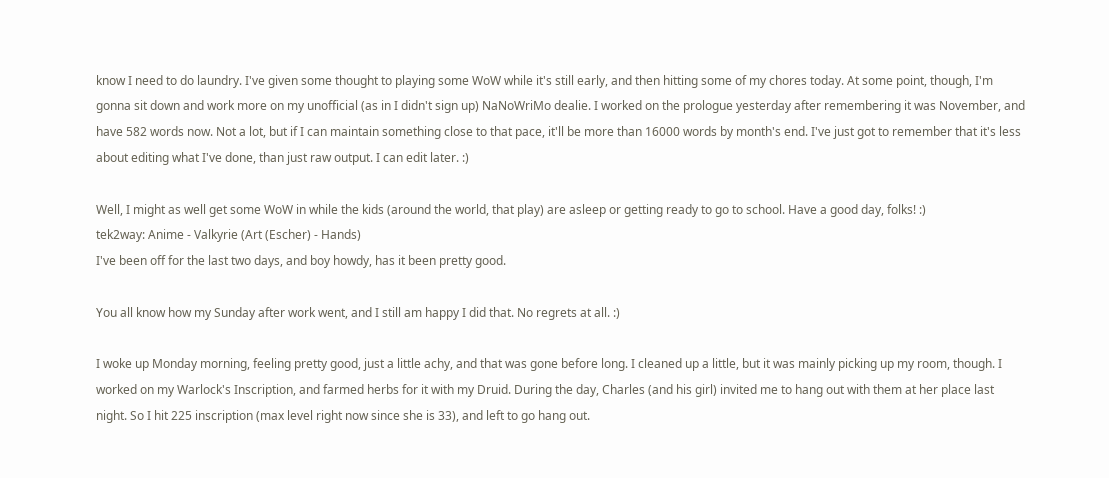know I need to do laundry. I've given some thought to playing some WoW while it's still early, and then hitting some of my chores today. At some point, though, I'm gonna sit down and work more on my unofficial (as in I didn't sign up) NaNoWriMo dealie. I worked on the prologue yesterday after remembering it was November, and have 582 words now. Not a lot, but if I can maintain something close to that pace, it'll be more than 16000 words by month's end. I've just got to remember that it's less about editing what I've done, than just raw output. I can edit later. :)

Well, I might as well get some WoW in while the kids (around the world, that play) are asleep or getting ready to go to school. Have a good day, folks! :)
tek2way: Anime - Valkyrie (Art (Escher) - Hands)
I've been off for the last two days, and boy howdy, has it been pretty good.

You all know how my Sunday after work went, and I still am happy I did that. No regrets at all. :)

I woke up Monday morning, feeling pretty good, just a little achy, and that was gone before long. I cleaned up a little, but it was mainly picking up my room, though. I worked on my Warlock's Inscription, and farmed herbs for it with my Druid. During the day, Charles (and his girl) invited me to hang out with them at her place last night. So I hit 225 inscription (max level right now since she is 33), and left to go hang out.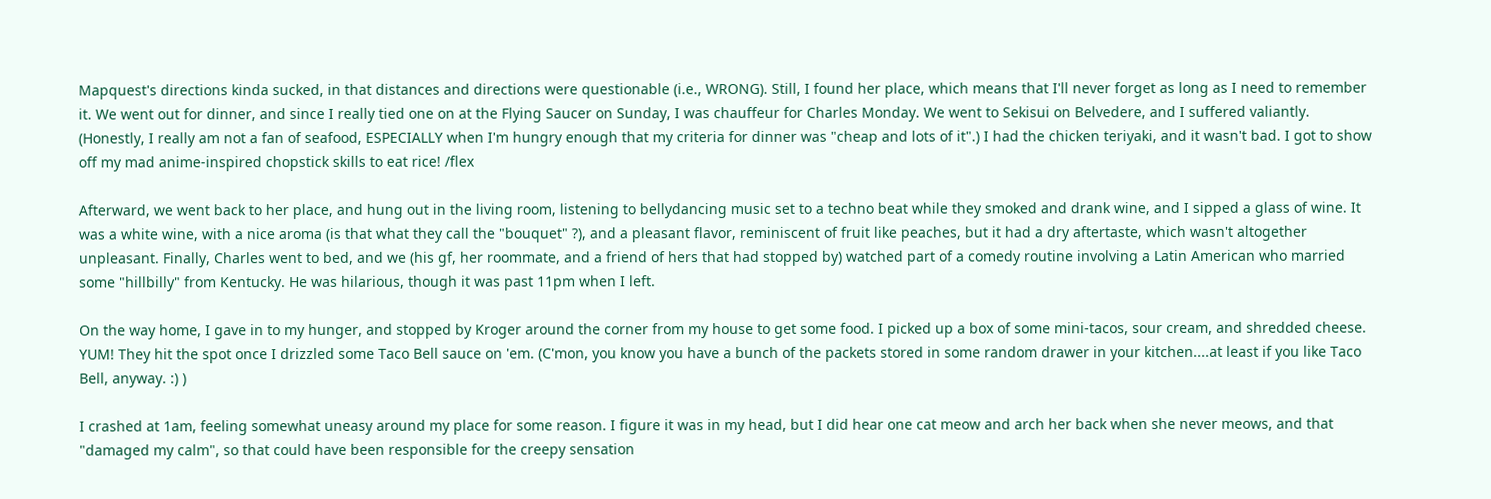Mapquest's directions kinda sucked, in that distances and directions were questionable (i.e., WRONG). Still, I found her place, which means that I'll never forget as long as I need to remember it. We went out for dinner, and since I really tied one on at the Flying Saucer on Sunday, I was chauffeur for Charles Monday. We went to Sekisui on Belvedere, and I suffered valiantly. (Honestly, I really am not a fan of seafood, ESPECIALLY when I'm hungry enough that my criteria for dinner was "cheap and lots of it".) I had the chicken teriyaki, and it wasn't bad. I got to show off my mad anime-inspired chopstick skills to eat rice! /flex

Afterward, we went back to her place, and hung out in the living room, listening to bellydancing music set to a techno beat while they smoked and drank wine, and I sipped a glass of wine. It was a white wine, with a nice aroma (is that what they call the "bouquet" ?), and a pleasant flavor, reminiscent of fruit like peaches, but it had a dry aftertaste, which wasn't altogether unpleasant. Finally, Charles went to bed, and we (his gf, her roommate, and a friend of hers that had stopped by) watched part of a comedy routine involving a Latin American who married some "hillbilly" from Kentucky. He was hilarious, though it was past 11pm when I left.

On the way home, I gave in to my hunger, and stopped by Kroger around the corner from my house to get some food. I picked up a box of some mini-tacos, sour cream, and shredded cheese. YUM! They hit the spot once I drizzled some Taco Bell sauce on 'em. (C'mon, you know you have a bunch of the packets stored in some random drawer in your kitchen....at least if you like Taco Bell, anyway. :) )

I crashed at 1am, feeling somewhat uneasy around my place for some reason. I figure it was in my head, but I did hear one cat meow and arch her back when she never meows, and that "damaged my calm", so that could have been responsible for the creepy sensation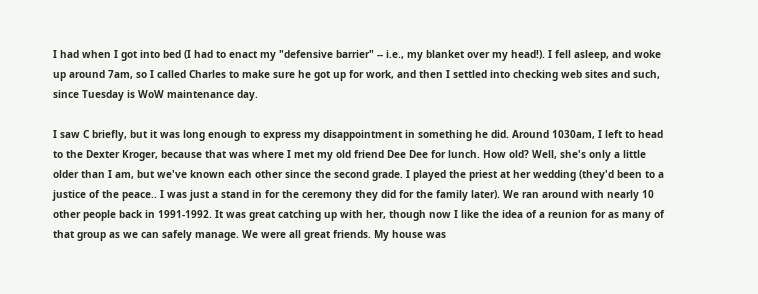I had when I got into bed (I had to enact my "defensive barrier" -- i.e., my blanket over my head!). I fell asleep, and woke up around 7am, so I called Charles to make sure he got up for work, and then I settled into checking web sites and such, since Tuesday is WoW maintenance day.

I saw C briefly, but it was long enough to express my disappointment in something he did. Around 1030am, I left to head to the Dexter Kroger, because that was where I met my old friend Dee Dee for lunch. How old? Well, she's only a little older than I am, but we've known each other since the second grade. I played the priest at her wedding (they'd been to a justice of the peace.. I was just a stand in for the ceremony they did for the family later). We ran around with nearly 10 other people back in 1991-1992. It was great catching up with her, though now I like the idea of a reunion for as many of that group as we can safely manage. We were all great friends. My house was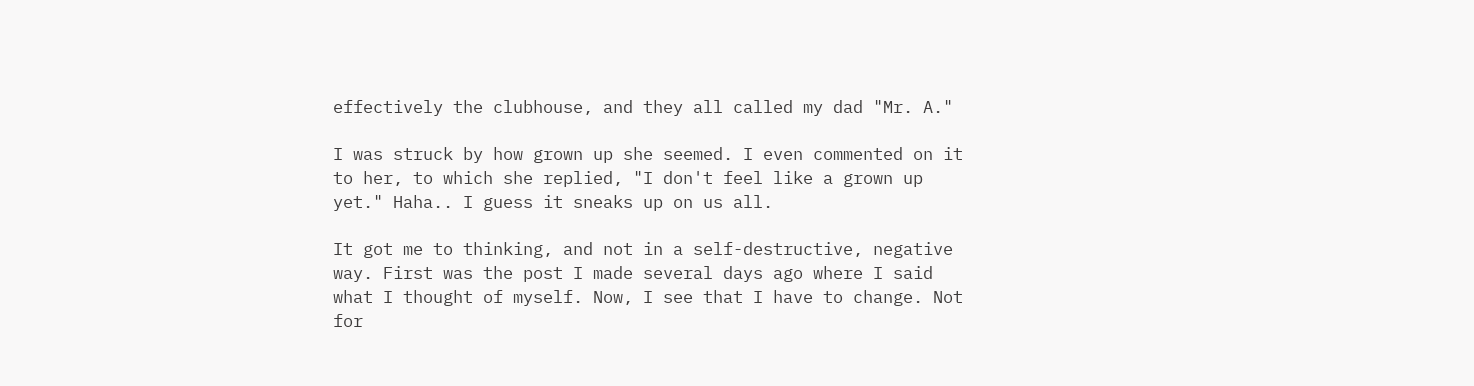effectively the clubhouse, and they all called my dad "Mr. A."

I was struck by how grown up she seemed. I even commented on it to her, to which she replied, "I don't feel like a grown up yet." Haha.. I guess it sneaks up on us all.

It got me to thinking, and not in a self-destructive, negative way. First was the post I made several days ago where I said what I thought of myself. Now, I see that I have to change. Not for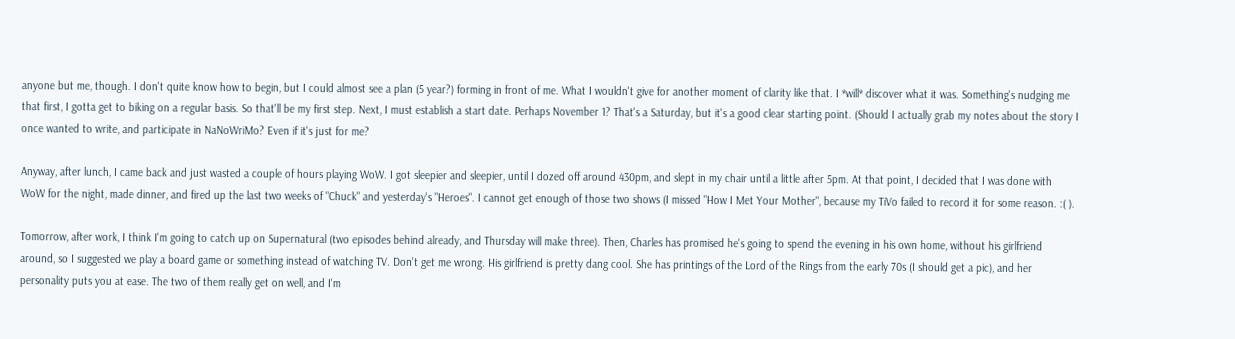anyone but me, though. I don't quite know how to begin, but I could almost see a plan (5 year?) forming in front of me. What I wouldn't give for another moment of clarity like that. I *will* discover what it was. Something's nudging me that first, I gotta get to biking on a regular basis. So that'll be my first step. Next, I must establish a start date. Perhaps November 1? That's a Saturday, but it's a good clear starting point. (Should I actually grab my notes about the story I once wanted to write, and participate in NaNoWriMo? Even if it's just for me?

Anyway, after lunch, I came back and just wasted a couple of hours playing WoW. I got sleepier and sleepier, until I dozed off around 430pm, and slept in my chair until a little after 5pm. At that point, I decided that I was done with WoW for the night, made dinner, and fired up the last two weeks of "Chuck" and yesterday's "Heroes". I cannot get enough of those two shows (I missed "How I Met Your Mother", because my TiVo failed to record it for some reason. :( ).

Tomorrow, after work, I think I'm going to catch up on Supernatural (two episodes behind already, and Thursday will make three). Then, Charles has promised he's going to spend the evening in his own home, without his girlfriend around, so I suggested we play a board game or something instead of watching TV. Don't get me wrong. His girlfriend is pretty dang cool. She has printings of the Lord of the Rings from the early 70s (I should get a pic), and her personality puts you at ease. The two of them really get on well, and I'm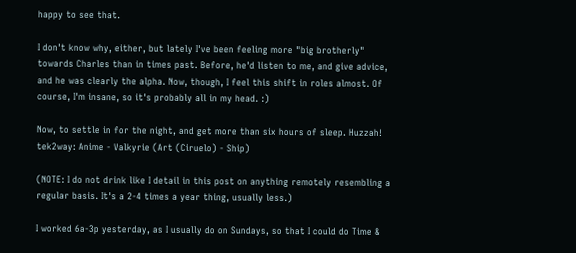happy to see that.

I don't know why, either, but lately I've been feeling more "big brotherly" towards Charles than in times past. Before, he'd listen to me, and give advice, and he was clearly the alpha. Now, though, I feel this shift in roles almost. Of course, I'm insane, so it's probably all in my head. :)

Now, to settle in for the night, and get more than six hours of sleep. Huzzah!
tek2way: Anime - Valkyrie (Art (Ciruelo) - Ship)

(NOTE: I do not drink like I detail in this post on anything remotely resembling a regular basis. It's a 2-4 times a year thing, usually less.)

I worked 6a-3p yesterday, as I usually do on Sundays, so that I could do Time &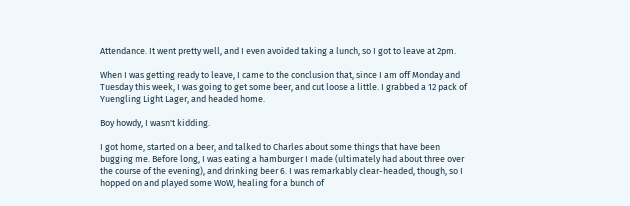Attendance. It went pretty well, and I even avoided taking a lunch, so I got to leave at 2pm.

When I was getting ready to leave, I came to the conclusion that, since I am off Monday and Tuesday this week, I was going to get some beer, and cut loose a little. I grabbed a 12 pack of Yuengling Light Lager, and headed home.

Boy howdy, I wasn't kidding.

I got home, started on a beer, and talked to Charles about some things that have been bugging me. Before long, I was eating a hamburger I made (ultimately had about three over the course of the evening), and drinking beer 6. I was remarkably clear-headed, though, so I hopped on and played some WoW, healing for a bunch of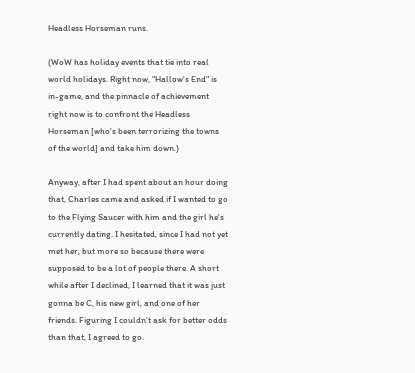Headless Horseman runs.

(WoW has holiday events that tie into real world holidays. Right now, "Hallow's End" is in-game, and the pinnacle of achievement right now is to confront the Headless Horseman [who's been terrorizing the towns of the world] and take him down.)

Anyway, after I had spent about an hour doing that, Charles came and asked if I wanted to go to the Flying Saucer with him and the girl he's currently dating. I hesitated, since I had not yet met her, but more so because there were supposed to be a lot of people there. A short while after I declined, I learned that it was just gonna be C, his new girl, and one of her friends. Figuring I couldn't ask for better odds than that, I agreed to go.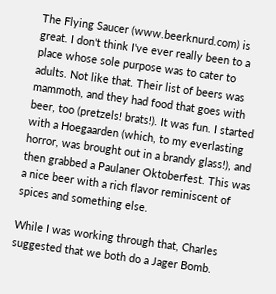The Flying Saucer (www.beerknurd.com) is great. I don't think I've ever really been to a place whose sole purpose was to cater to adults. Not like that. Their list of beers was mammoth, and they had food that goes with beer, too (pretzels! brats!). It was fun. I started with a Hoegaarden (which, to my everlasting horror, was brought out in a brandy glass!), and then grabbed a Paulaner Oktoberfest. This was a nice beer with a rich flavor reminiscent of spices and something else.

While I was working through that, Charles suggested that we both do a Jager Bomb.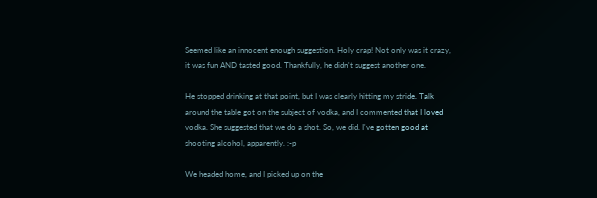Seemed like an innocent enough suggestion. Holy crap! Not only was it crazy, it was fun AND tasted good. Thankfully, he didn't suggest another one.

He stopped drinking at that point, but I was clearly hitting my stride. Talk around the table got on the subject of vodka, and I commented that I loved vodka. She suggested that we do a shot. So, we did. I've gotten good at shooting alcohol, apparently. :-p

We headed home, and I picked up on the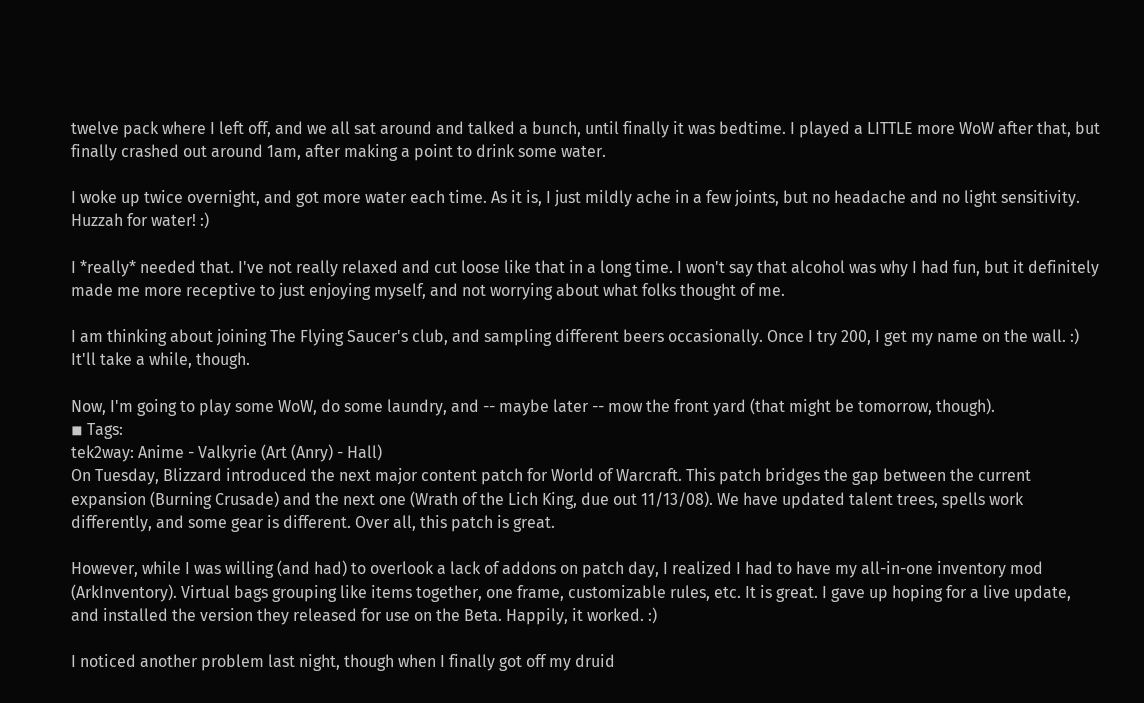twelve pack where I left off, and we all sat around and talked a bunch, until finally it was bedtime. I played a LITTLE more WoW after that, but finally crashed out around 1am, after making a point to drink some water.

I woke up twice overnight, and got more water each time. As it is, I just mildly ache in a few joints, but no headache and no light sensitivity. Huzzah for water! :)

I *really* needed that. I've not really relaxed and cut loose like that in a long time. I won't say that alcohol was why I had fun, but it definitely made me more receptive to just enjoying myself, and not worrying about what folks thought of me.

I am thinking about joining The Flying Saucer's club, and sampling different beers occasionally. Once I try 200, I get my name on the wall. :) It'll take a while, though.

Now, I'm going to play some WoW, do some laundry, and -- maybe later -- mow the front yard (that might be tomorrow, though).
◾ Tags:
tek2way: Anime - Valkyrie (Art (Anry) - Hall)
On Tuesday, Blizzard introduced the next major content patch for World of Warcraft. This patch bridges the gap between the current expansion (Burning Crusade) and the next one (Wrath of the Lich King, due out 11/13/08). We have updated talent trees, spells work differently, and some gear is different. Over all, this patch is great.

However, while I was willing (and had) to overlook a lack of addons on patch day, I realized I had to have my all-in-one inventory mod (ArkInventory). Virtual bags grouping like items together, one frame, customizable rules, etc. It is great. I gave up hoping for a live update, and installed the version they released for use on the Beta. Happily, it worked. :)

I noticed another problem last night, though when I finally got off my druid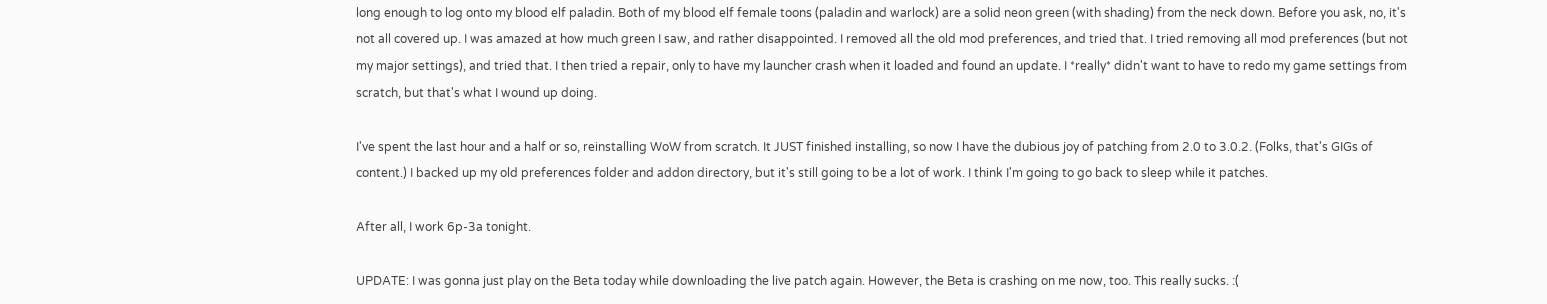long enough to log onto my blood elf paladin. Both of my blood elf female toons (paladin and warlock) are a solid neon green (with shading) from the neck down. Before you ask, no, it's not all covered up. I was amazed at how much green I saw, and rather disappointed. I removed all the old mod preferences, and tried that. I tried removing all mod preferences (but not my major settings), and tried that. I then tried a repair, only to have my launcher crash when it loaded and found an update. I *really* didn't want to have to redo my game settings from scratch, but that's what I wound up doing.

I've spent the last hour and a half or so, reinstalling WoW from scratch. It JUST finished installing, so now I have the dubious joy of patching from 2.0 to 3.0.2. (Folks, that's GIGs of content.) I backed up my old preferences folder and addon directory, but it's still going to be a lot of work. I think I'm going to go back to sleep while it patches.

After all, I work 6p-3a tonight.

UPDATE: I was gonna just play on the Beta today while downloading the live patch again. However, the Beta is crashing on me now, too. This really sucks. :(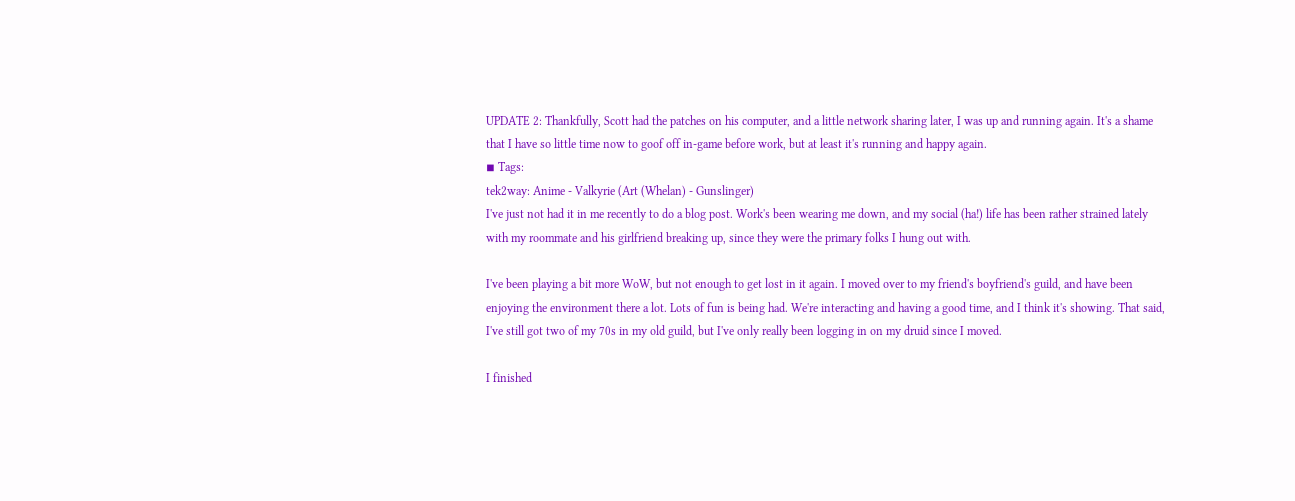UPDATE 2: Thankfully, Scott had the patches on his computer, and a little network sharing later, I was up and running again. It's a shame that I have so little time now to goof off in-game before work, but at least it's running and happy again.
◾ Tags:
tek2way: Anime - Valkyrie (Art (Whelan) - Gunslinger)
I've just not had it in me recently to do a blog post. Work's been wearing me down, and my social (ha!) life has been rather strained lately with my roommate and his girlfriend breaking up, since they were the primary folks I hung out with.

I've been playing a bit more WoW, but not enough to get lost in it again. I moved over to my friend's boyfriend's guild, and have been enjoying the environment there a lot. Lots of fun is being had. We're interacting and having a good time, and I think it's showing. That said, I've still got two of my 70s in my old guild, but I've only really been logging in on my druid since I moved.

I finished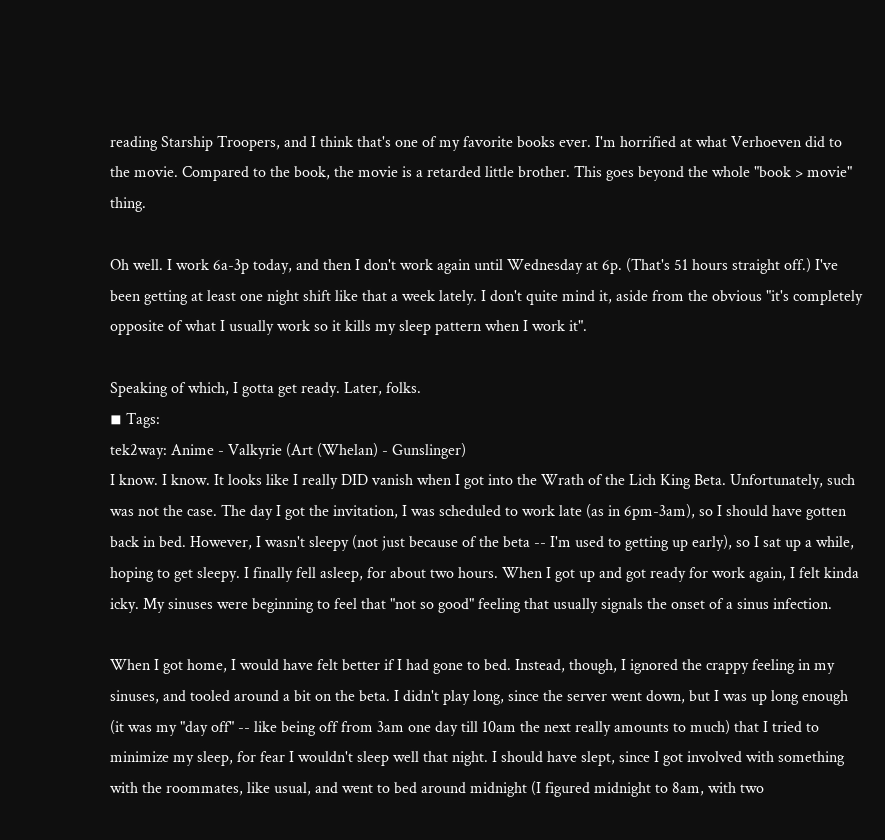reading Starship Troopers, and I think that's one of my favorite books ever. I'm horrified at what Verhoeven did to the movie. Compared to the book, the movie is a retarded little brother. This goes beyond the whole "book > movie" thing.

Oh well. I work 6a-3p today, and then I don't work again until Wednesday at 6p. (That's 51 hours straight off.) I've been getting at least one night shift like that a week lately. I don't quite mind it, aside from the obvious "it's completely opposite of what I usually work so it kills my sleep pattern when I work it".

Speaking of which, I gotta get ready. Later, folks.
◾ Tags:
tek2way: Anime - Valkyrie (Art (Whelan) - Gunslinger)
I know. I know. It looks like I really DID vanish when I got into the Wrath of the Lich King Beta. Unfortunately, such was not the case. The day I got the invitation, I was scheduled to work late (as in 6pm-3am), so I should have gotten back in bed. However, I wasn't sleepy (not just because of the beta -- I'm used to getting up early), so I sat up a while, hoping to get sleepy. I finally fell asleep, for about two hours. When I got up and got ready for work again, I felt kinda icky. My sinuses were beginning to feel that "not so good" feeling that usually signals the onset of a sinus infection.

When I got home, I would have felt better if I had gone to bed. Instead, though, I ignored the crappy feeling in my sinuses, and tooled around a bit on the beta. I didn't play long, since the server went down, but I was up long enough (it was my "day off" -- like being off from 3am one day till 10am the next really amounts to much) that I tried to minimize my sleep, for fear I wouldn't sleep well that night. I should have slept, since I got involved with something with the roommates, like usual, and went to bed around midnight (I figured midnight to 8am, with two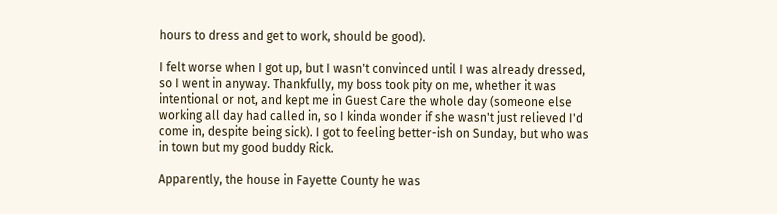hours to dress and get to work, should be good).

I felt worse when I got up, but I wasn't convinced until I was already dressed, so I went in anyway. Thankfully, my boss took pity on me, whether it was intentional or not, and kept me in Guest Care the whole day (someone else working all day had called in, so I kinda wonder if she wasn't just relieved I'd come in, despite being sick). I got to feeling better-ish on Sunday, but who was in town but my good buddy Rick.

Apparently, the house in Fayette County he was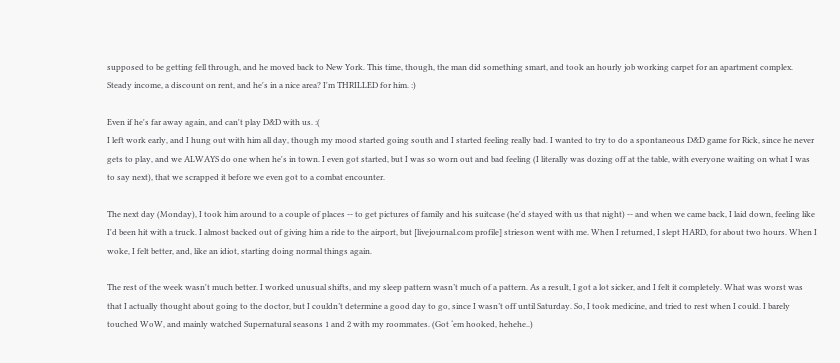supposed to be getting fell through, and he moved back to New York. This time, though, the man did something smart, and took an hourly job working carpet for an apartment complex. Steady income, a discount on rent, and he's in a nice area? I'm THRILLED for him. :)

Even if he's far away again, and can't play D&D with us. :(
I left work early, and I hung out with him all day, though my mood started going south and I started feeling really bad. I wanted to try to do a spontaneous D&D game for Rick, since he never gets to play, and we ALWAYS do one when he's in town. I even got started, but I was so worn out and bad feeling (I literally was dozing off at the table, with everyone waiting on what I was to say next), that we scrapped it before we even got to a combat encounter.

The next day (Monday), I took him around to a couple of places -- to get pictures of family and his suitcase (he'd stayed with us that night) -- and when we came back, I laid down, feeling like I'd been hit with a truck. I almost backed out of giving him a ride to the airport, but [livejournal.com profile] strieson went with me. When I returned, I slept HARD, for about two hours. When I woke, I felt better, and, like an idiot, starting doing normal things again.

The rest of the week wasn't much better. I worked unusual shifts, and my sleep pattern wasn’t much of a pattern. As a result, I got a lot sicker, and I felt it completely. What was worst was that I actually thought about going to the doctor, but I couldn’t determine a good day to go, since I wasn’t off until Saturday. So, I took medicine, and tried to rest when I could. I barely touched WoW, and mainly watched Supernatural seasons 1 and 2 with my roommates. (Got ‘em hooked, hehehe..)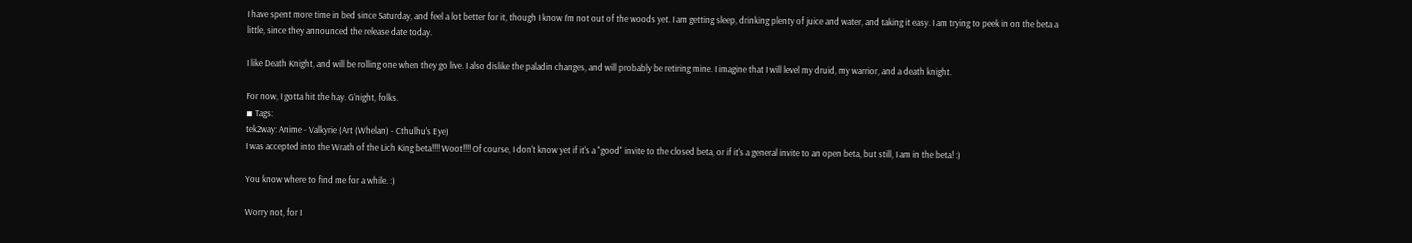I have spent more time in bed since Saturday, and feel a lot better for it, though I know I’m not out of the woods yet. I am getting sleep, drinking plenty of juice and water, and taking it easy. I am trying to peek in on the beta a little, since they announced the release date today.

I like Death Knight, and will be rolling one when they go live. I also dislike the paladin changes, and will probably be retiring mine. I imagine that I will level my druid, my warrior, and a death knight.

For now, I gotta hit the hay. G’night, folks.
◾ Tags:
tek2way: Anime - Valkyrie (Art (Whelan) - Cthulhu's Eye)
I was accepted into the Wrath of the Lich King beta!!!! Woot!!!! Of course, I don't know yet if it's a "good" invite to the closed beta, or if it's a general invite to an open beta, but still, I am in the beta! :)

You know where to find me for a while. :)

Worry not, for I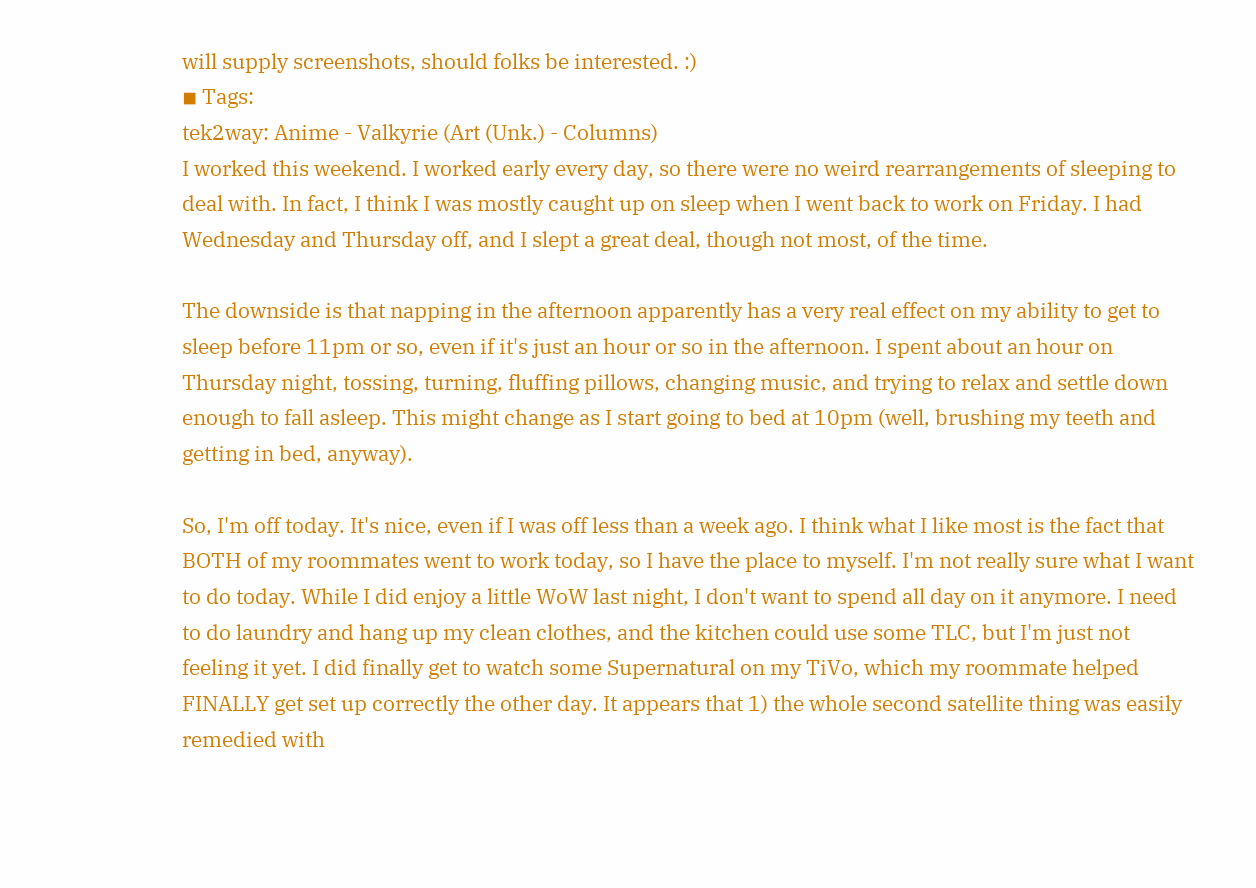will supply screenshots, should folks be interested. :)
◾ Tags:
tek2way: Anime - Valkyrie (Art (Unk.) - Columns)
I worked this weekend. I worked early every day, so there were no weird rearrangements of sleeping to deal with. In fact, I think I was mostly caught up on sleep when I went back to work on Friday. I had Wednesday and Thursday off, and I slept a great deal, though not most, of the time.

The downside is that napping in the afternoon apparently has a very real effect on my ability to get to sleep before 11pm or so, even if it's just an hour or so in the afternoon. I spent about an hour on Thursday night, tossing, turning, fluffing pillows, changing music, and trying to relax and settle down enough to fall asleep. This might change as I start going to bed at 10pm (well, brushing my teeth and getting in bed, anyway).

So, I'm off today. It's nice, even if I was off less than a week ago. I think what I like most is the fact that BOTH of my roommates went to work today, so I have the place to myself. I'm not really sure what I want to do today. While I did enjoy a little WoW last night, I don't want to spend all day on it anymore. I need to do laundry and hang up my clean clothes, and the kitchen could use some TLC, but I'm just not feeling it yet. I did finally get to watch some Supernatural on my TiVo, which my roommate helped FINALLY get set up correctly the other day. It appears that 1) the whole second satellite thing was easily remedied with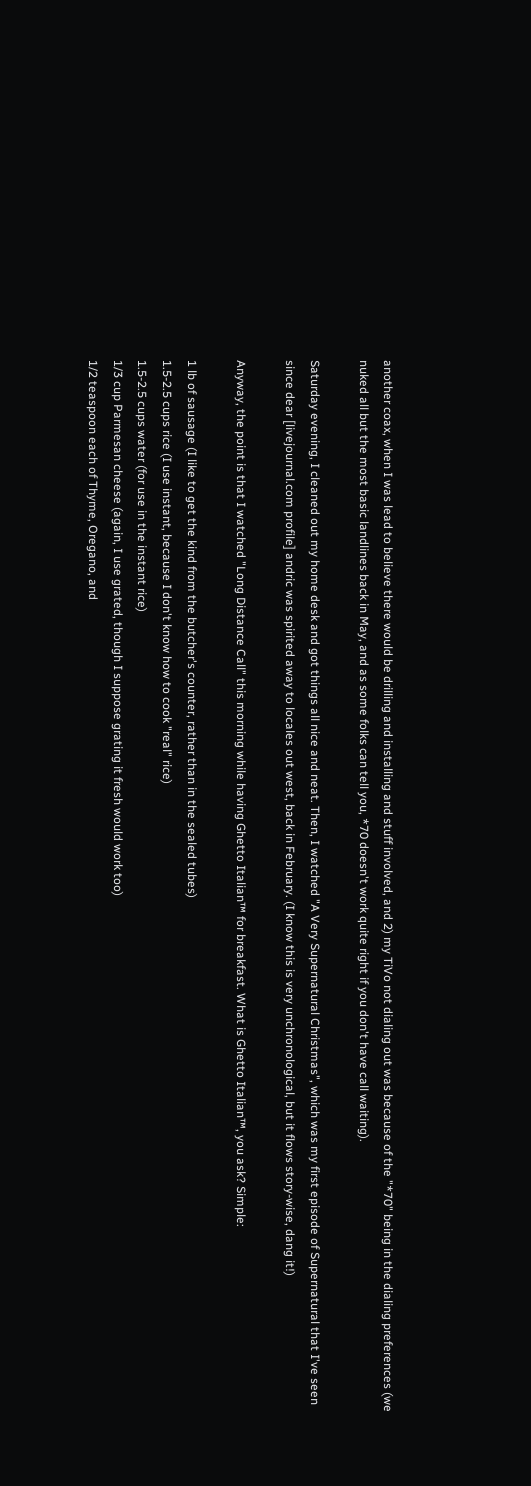another coax, when I was lead to believe there would be drilling and installing and stuff involved, and 2) my TiVo not dialing out was because of the "*70" being in the dialing preferences (we nuked all but the most basic landlines back in May, and as some folks can tell you, *70 doesn't work quite right if you don't have call waiting).

Saturday evening, I cleaned out my home desk and got things all nice and neat. Then, I watched "A Very Supernatural Christmas", which was my first episode of Supernatural that I've seen since dear [livejournal.com profile] andric was spirited away to locales out west, back in February. (I know this is very unchronological, but it flows story-wise, dang it!)

Anyway, the point is that I watched "Long Distance Call" this morning while having Ghetto Italian™ for breakfast. What is Ghetto Italian™, you ask? Simple:

1 lb of sausage (I like to get the kind from the butcher's counter, rather than in the sealed tubes)
1.5-2.5 cups rice (I use instant, because I don't know how to cook "real" rice)
1.5-2.5 cups water (for use in the instant rice)
1/3 cup Parmesan cheese (again, I use grated, though I suppose grating it fresh would work too)
1/2 teaspoon each of Thyme, Oregano, and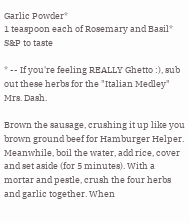Garlic Powder*
1 teaspoon each of Rosemary and Basil*
S&P to taste

* -- If you're feeling REALLY Ghetto :), sub out these herbs for the "Italian Medley" Mrs. Dash.

Brown the sausage, crushing it up like you brown ground beef for Hamburger Helper. Meanwhile, boil the water, add rice, cover and set aside (for 5 minutes). With a mortar and pestle, crush the four herbs and garlic together. When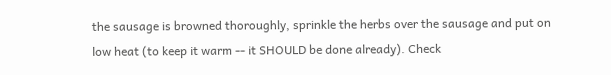the sausage is browned thoroughly, sprinkle the herbs over the sausage and put on low heat (to keep it warm -- it SHOULD be done already). Check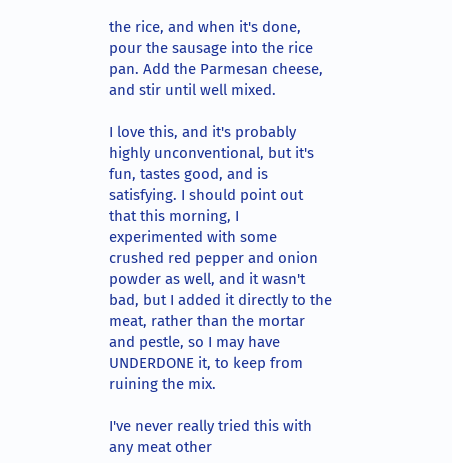the rice, and when it's done, pour the sausage into the rice pan. Add the Parmesan cheese, and stir until well mixed.

I love this, and it's probably highly unconventional, but it's fun, tastes good, and is satisfying. I should point out that this morning, I experimented with some crushed red pepper and onion powder as well, and it wasn't bad, but I added it directly to the meat, rather than the mortar and pestle, so I may have UNDERDONE it, to keep from ruining the mix.

I've never really tried this with any meat other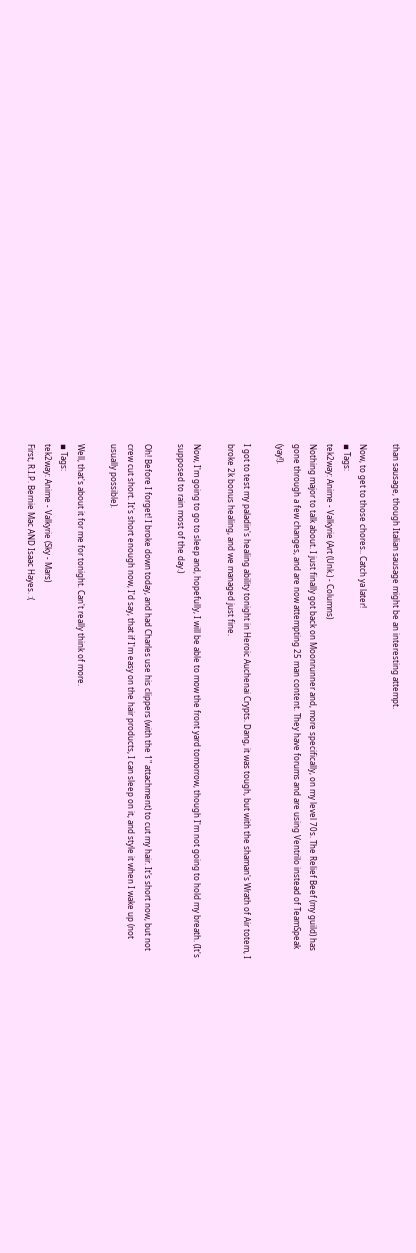than sausage, though Italian sausage might be an interesting attempt.

Now, to get to those chores.. Catch ya later!
◾ Tags:
tek2way: Anime - Valkyrie (Art (Unk.) - Columns)
Nothing major to talk about. I just finally got back on Moonrunner and, more specifically, on my level 70s. The Relief Beef (my guild) has gone through a few changes, and are now attempting 25 man content. They have forums and are using Ventrilo instead of TeamSpeak (yay!).

I got to test my paladin's healing ability tonight in Heroic Auchenai Crypts. Dang, it was tough, but with the shaman's Wrath of Air totem, I broke 2k bonus healing, and we managed just fine.

Now, I'm going to go to sleep and, hopefully, I will be able to mow the front yard tomorrow, though I'm not going to hold my breath. (It's supposed to rain most of the day.)

Oh! Before I forget! I broke down today, and had Charles use his clippers (with the 1" attachment) to cut my hair. It's short now, but not crew cut short. It's short enough now, I'd say, that if I'm easy on the hair products, I can sleep on it, and style it when I wake up (not usually possible).

Well, that's about it for me for tonight. Can't really think of more.
◾ Tags:
tek2way: Anime - Valkyrie (Sky - Mars)
First, R.I.P. Bernie Mac AND Isaac Hayes. :(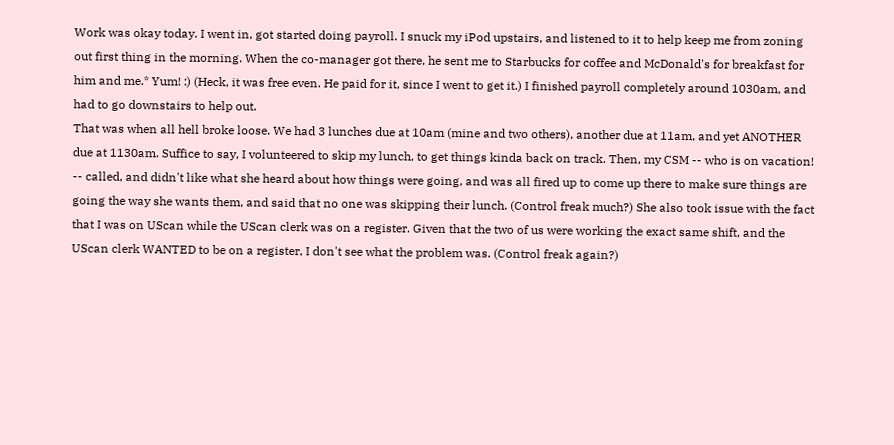Work was okay today. I went in, got started doing payroll. I snuck my iPod upstairs, and listened to it to help keep me from zoning out first thing in the morning. When the co-manager got there, he sent me to Starbucks for coffee and McDonald's for breakfast for him and me.* Yum! :) (Heck, it was free even. He paid for it, since I went to get it.) I finished payroll completely around 1030am, and had to go downstairs to help out.
That was when all hell broke loose. We had 3 lunches due at 10am (mine and two others), another due at 11am, and yet ANOTHER due at 1130am. Suffice to say, I volunteered to skip my lunch, to get things kinda back on track. Then, my CSM -- who is on vacation! -- called, and didn't like what she heard about how things were going, and was all fired up to come up there to make sure things are going the way she wants them, and said that no one was skipping their lunch. (Control freak much?) She also took issue with the fact that I was on UScan while the UScan clerk was on a register. Given that the two of us were working the exact same shift, and the UScan clerk WANTED to be on a register, I don't see what the problem was. (Control freak again?)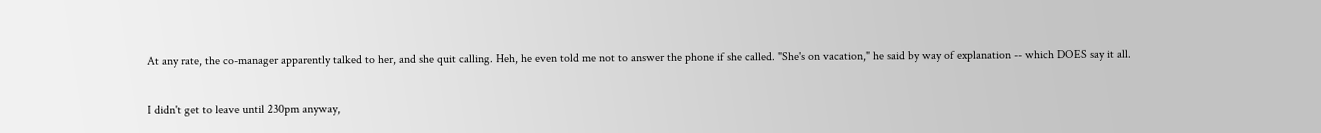At any rate, the co-manager apparently talked to her, and she quit calling. Heh, he even told me not to answer the phone if she called. "She's on vacation," he said by way of explanation -- which DOES say it all.

I didn't get to leave until 230pm anyway,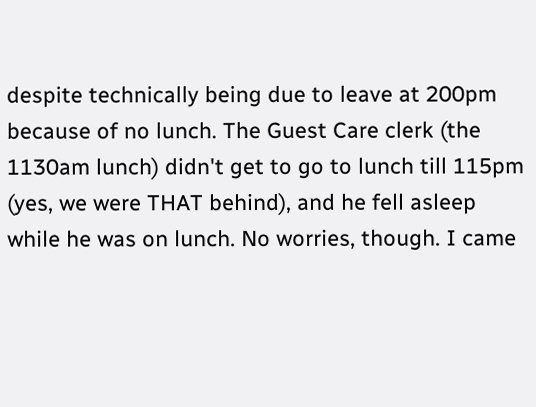despite technically being due to leave at 200pm because of no lunch. The Guest Care clerk (the 1130am lunch) didn't get to go to lunch till 115pm (yes, we were THAT behind), and he fell asleep while he was on lunch. No worries, though. I came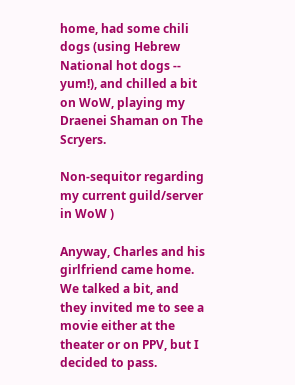home, had some chili dogs (using Hebrew National hot dogs -- yum!), and chilled a bit on WoW, playing my Draenei Shaman on The Scryers.

Non-sequitor regarding my current guild/server in WoW )

Anyway, Charles and his girlfriend came home. We talked a bit, and they invited me to see a movie either at the theater or on PPV, but I decided to pass.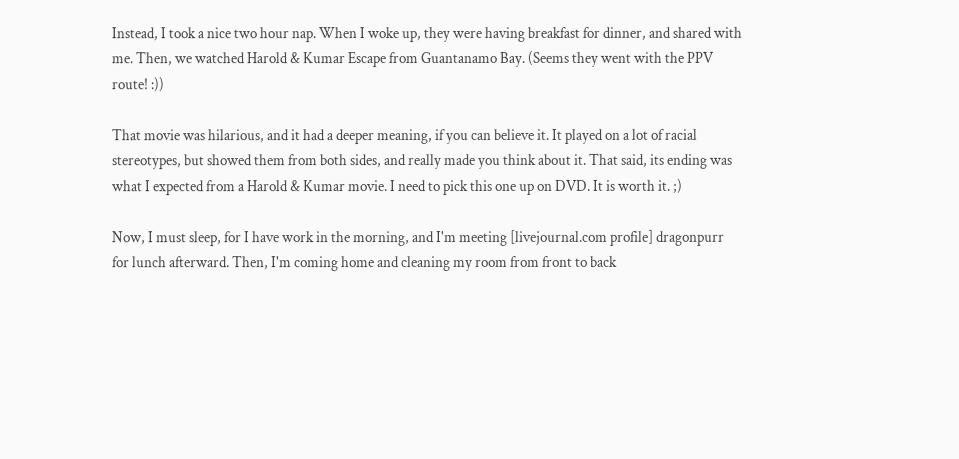Instead, I took a nice two hour nap. When I woke up, they were having breakfast for dinner, and shared with me. Then, we watched Harold & Kumar Escape from Guantanamo Bay. (Seems they went with the PPV route! :))

That movie was hilarious, and it had a deeper meaning, if you can believe it. It played on a lot of racial stereotypes, but showed them from both sides, and really made you think about it. That said, its ending was what I expected from a Harold & Kumar movie. I need to pick this one up on DVD. It is worth it. ;)

Now, I must sleep, for I have work in the morning, and I'm meeting [livejournal.com profile] dragonpurr for lunch afterward. Then, I'm coming home and cleaning my room from front to back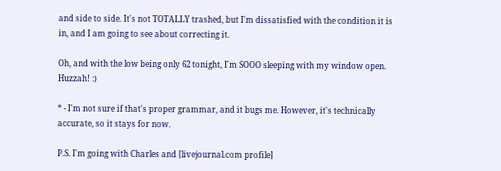and side to side. It's not TOTALLY trashed, but I'm dissatisfied with the condition it is in, and I am going to see about correcting it.

Oh, and with the low being only 62 tonight, I'm SOOO sleeping with my window open. Huzzah! :)

* - I'm not sure if that's proper grammar, and it bugs me. However, it's technically accurate, so it stays for now.

P.S. I'm going with Charles and [livejournal.com profile]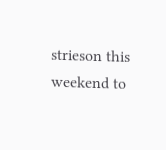strieson this weekend to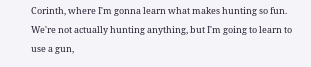Corinth, where I'm gonna learn what makes hunting so fun. We're not actually hunting anything, but I'm going to learn to use a gun,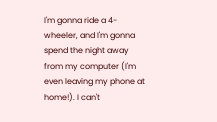I'm gonna ride a 4-wheeler, and I'm gonna spend the night away from my computer (I'm even leaving my phone at home!). I can't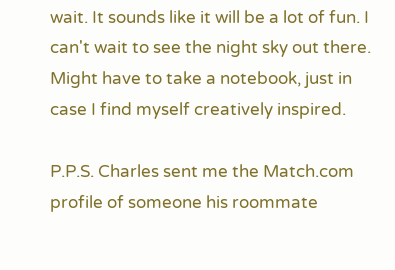wait. It sounds like it will be a lot of fun. I can't wait to see the night sky out there. Might have to take a notebook, just in case I find myself creatively inspired.

P.P.S. Charles sent me the Match.com profile of someone his roommate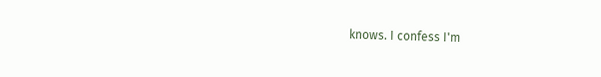knows. I confess I'm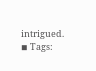intrigued.
◾ Tags: